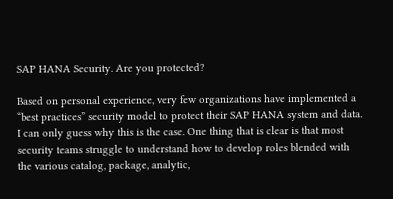SAP HANA Security. Are you protected?

Based on personal experience, very few organizations have implemented a “best practices” security model to protect their SAP HANA system and data. I can only guess why this is the case. One thing that is clear is that most security teams struggle to understand how to develop roles blended with the various catalog, package, analytic,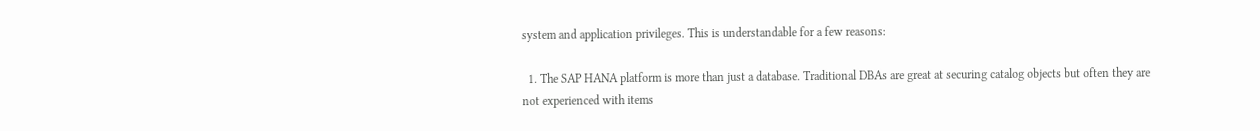system and application privileges. This is understandable for a few reasons:

  1. The SAP HANA platform is more than just a database. Traditional DBAs are great at securing catalog objects but often they are not experienced with items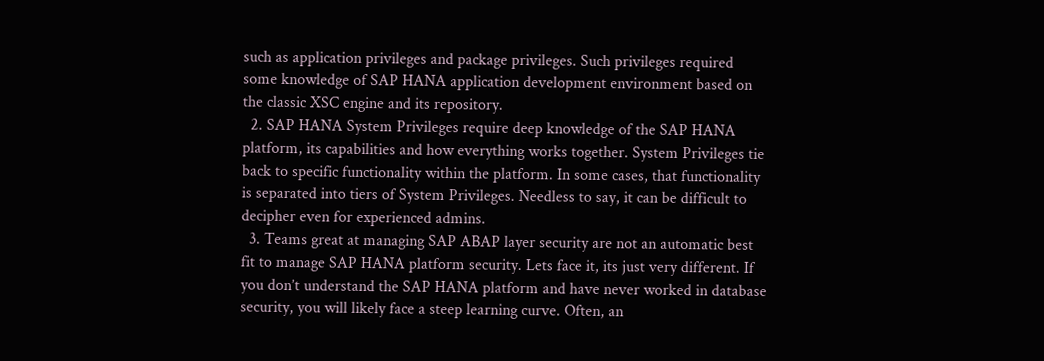such as application privileges and package privileges. Such privileges required some knowledge of SAP HANA application development environment based on the classic XSC engine and its repository.
  2. SAP HANA System Privileges require deep knowledge of the SAP HANA platform, its capabilities and how everything works together. System Privileges tie back to specific functionality within the platform. In some cases, that functionality is separated into tiers of System Privileges. Needless to say, it can be difficult to decipher even for experienced admins.
  3. Teams great at managing SAP ABAP layer security are not an automatic best fit to manage SAP HANA platform security. Lets face it, its just very different. If you don’t understand the SAP HANA platform and have never worked in database security, you will likely face a steep learning curve. Often, an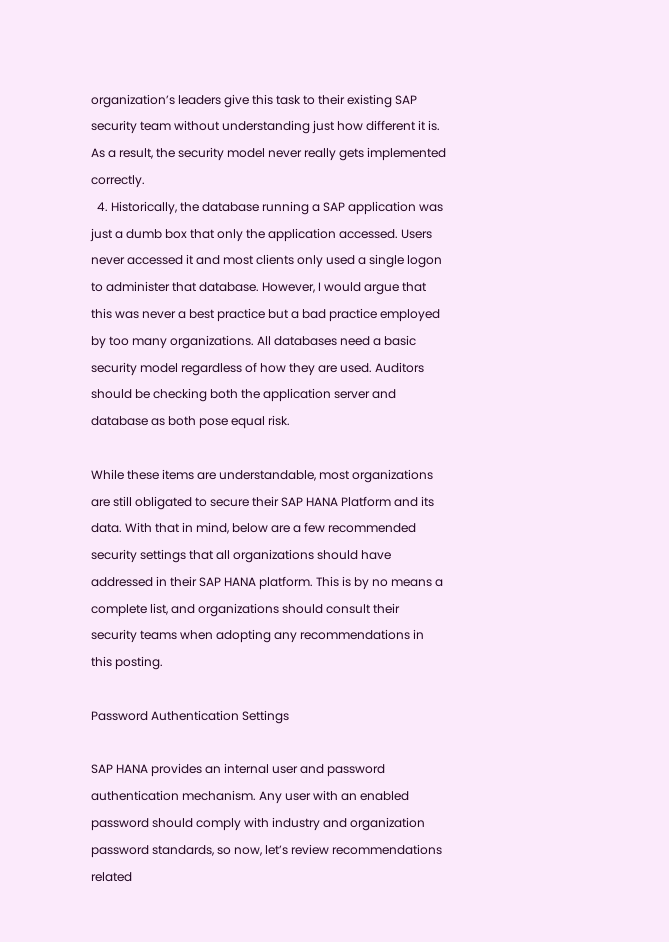organization’s leaders give this task to their existing SAP security team without understanding just how different it is. As a result, the security model never really gets implemented correctly.
  4. Historically, the database running a SAP application was just a dumb box that only the application accessed. Users never accessed it and most clients only used a single logon to administer that database. However, I would argue that this was never a best practice but a bad practice employed by too many organizations. All databases need a basic security model regardless of how they are used. Auditors should be checking both the application server and database as both pose equal risk.

While these items are understandable, most organizations are still obligated to secure their SAP HANA Platform and its data. With that in mind, below are a few recommended security settings that all organizations should have addressed in their SAP HANA platform. This is by no means a complete list, and organizations should consult their security teams when adopting any recommendations in this posting.

Password Authentication Settings

SAP HANA provides an internal user and password authentication mechanism. Any user with an enabled password should comply with industry and organization password standards, so now, let’s review recommendations related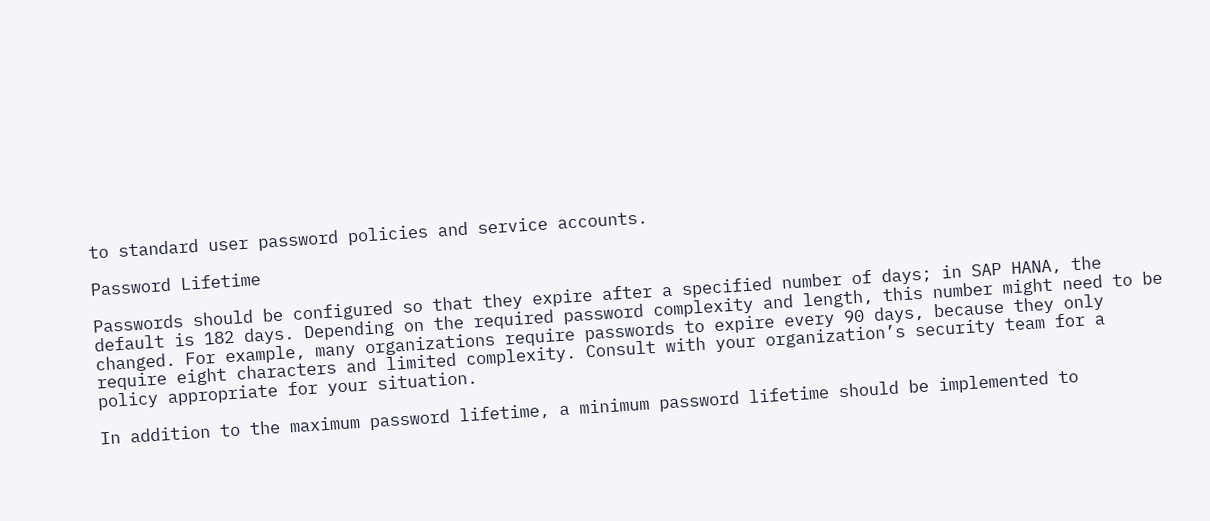to standard user password policies and service accounts.

Password Lifetime

Passwords should be configured so that they expire after a specified number of days; in SAP HANA, the default is 182 days. Depending on the required password complexity and length, this number might need to be changed. For example, many organizations require passwords to expire every 90 days, because they only require eight characters and limited complexity. Consult with your organization’s security team for a policy appropriate for your situation.

In addition to the maximum password lifetime, a minimum password lifetime should be implemented to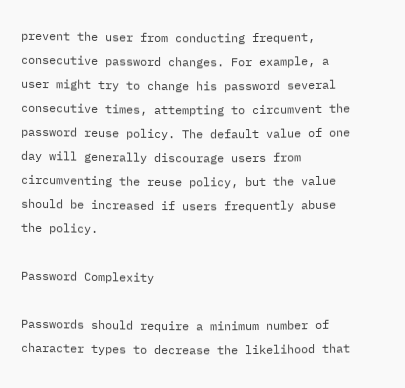prevent the user from conducting frequent, consecutive password changes. For example, a user might try to change his password several consecutive times, attempting to circumvent the password reuse policy. The default value of one day will generally discourage users from circumventing the reuse policy, but the value should be increased if users frequently abuse the policy.

Password Complexity

Passwords should require a minimum number of character types to decrease the likelihood that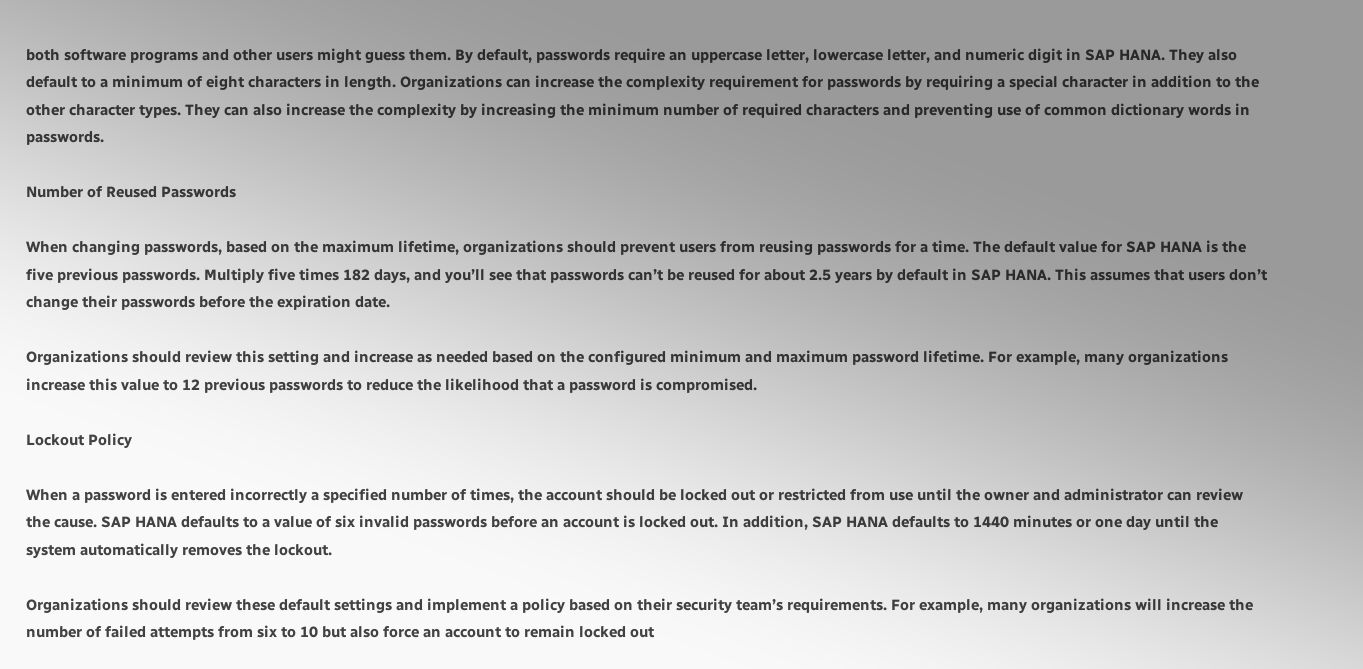both software programs and other users might guess them. By default, passwords require an uppercase letter, lowercase letter, and numeric digit in SAP HANA. They also default to a minimum of eight characters in length. Organizations can increase the complexity requirement for passwords by requiring a special character in addition to the other character types. They can also increase the complexity by increasing the minimum number of required characters and preventing use of common dictionary words in passwords.

Number of Reused Passwords

When changing passwords, based on the maximum lifetime, organizations should prevent users from reusing passwords for a time. The default value for SAP HANA is the five previous passwords. Multiply five times 182 days, and you’ll see that passwords can’t be reused for about 2.5 years by default in SAP HANA. This assumes that users don’t change their passwords before the expiration date.

Organizations should review this setting and increase as needed based on the configured minimum and maximum password lifetime. For example, many organizations increase this value to 12 previous passwords to reduce the likelihood that a password is compromised.

Lockout Policy

When a password is entered incorrectly a specified number of times, the account should be locked out or restricted from use until the owner and administrator can review the cause. SAP HANA defaults to a value of six invalid passwords before an account is locked out. In addition, SAP HANA defaults to 1440 minutes or one day until the system automatically removes the lockout.

Organizations should review these default settings and implement a policy based on their security team’s requirements. For example, many organizations will increase the number of failed attempts from six to 10 but also force an account to remain locked out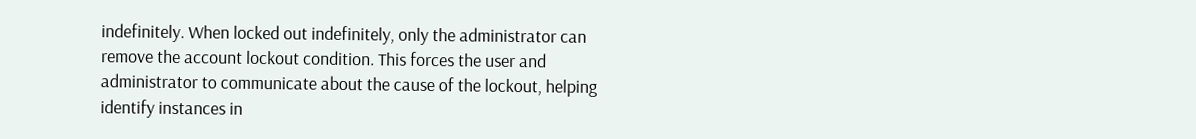indefinitely. When locked out indefinitely, only the administrator can remove the account lockout condition. This forces the user and administrator to communicate about the cause of the lockout, helping identify instances in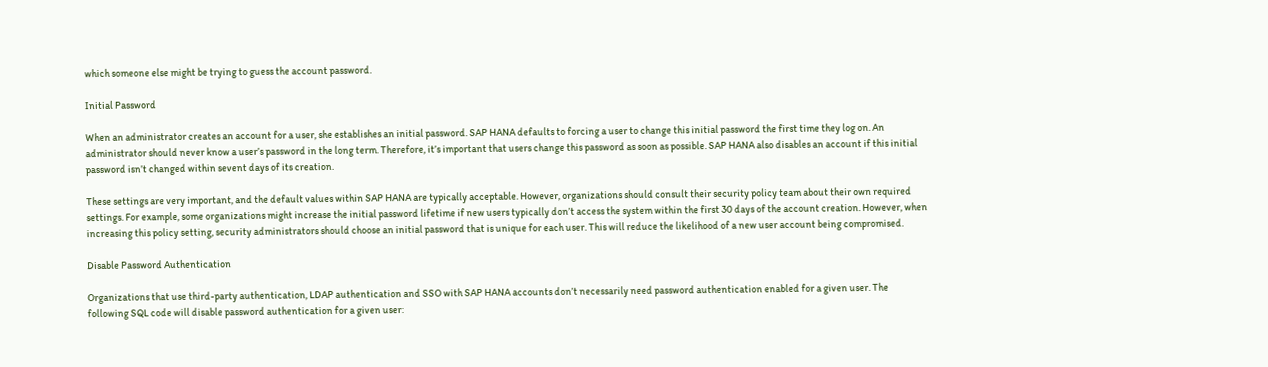which someone else might be trying to guess the account password.

Initial Password

When an administrator creates an account for a user, she establishes an initial password. SAP HANA defaults to forcing a user to change this initial password the first time they log on. An administrator should never know a user’s password in the long term. Therefore, it’s important that users change this password as soon as possible. SAP HANA also disables an account if this initial password isn’t changed within sevent days of its creation.

These settings are very important, and the default values within SAP HANA are typically acceptable. However, organizations should consult their security policy team about their own required settings. For example, some organizations might increase the initial password lifetime if new users typically don’t access the system within the first 30 days of the account creation. However, when increasing this policy setting, security administrators should choose an initial password that is unique for each user. This will reduce the likelihood of a new user account being compromised.

Disable Password Authentication

Organizations that use third-party authentication, LDAP authentication and SSO with SAP HANA accounts don’t necessarily need password authentication enabled for a given user. The following SQL code will disable password authentication for a given user: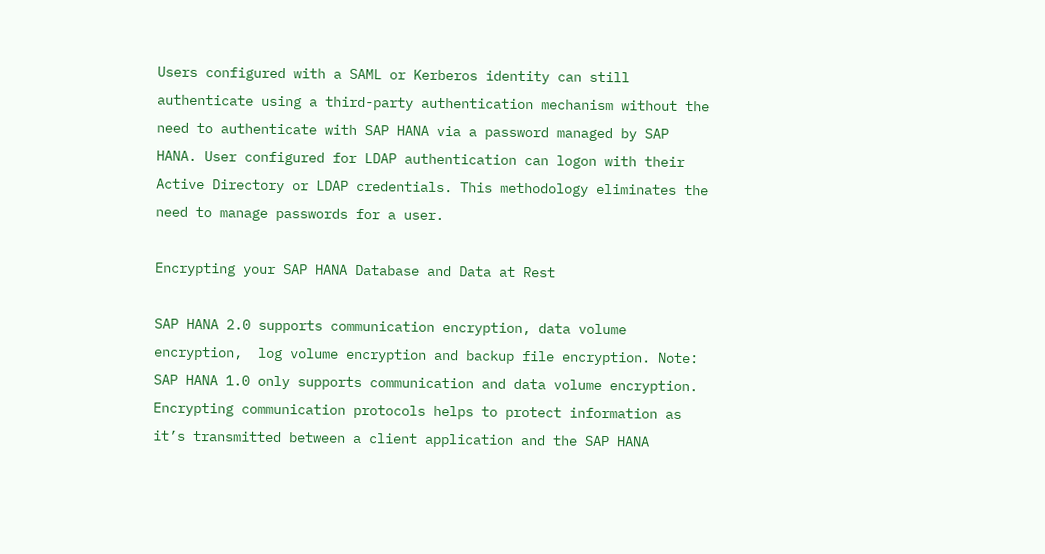Users configured with a SAML or Kerberos identity can still authenticate using a third-party authentication mechanism without the need to authenticate with SAP HANA via a password managed by SAP HANA. User configured for LDAP authentication can logon with their Active Directory or LDAP credentials. This methodology eliminates the need to manage passwords for a user.

Encrypting your SAP HANA Database and Data at Rest

SAP HANA 2.0 supports communication encryption, data volume encryption,  log volume encryption and backup file encryption. Note: SAP HANA 1.0 only supports communication and data volume encryption.  Encrypting communication protocols helps to protect information as it’s transmitted between a client application and the SAP HANA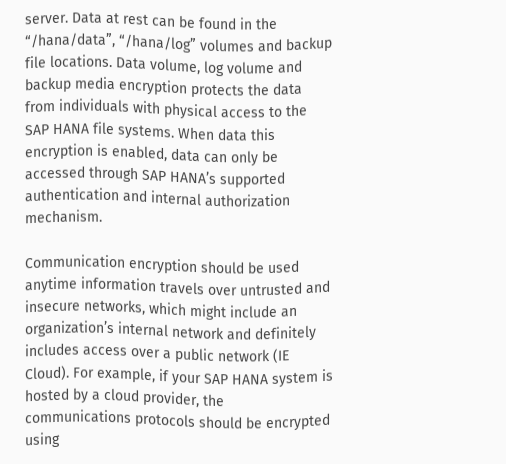server. Data at rest can be found in the “/hana/data”, “/hana/log” volumes and backup file locations. Data volume, log volume and backup media encryption protects the data from individuals with physical access to the SAP HANA file systems. When data this encryption is enabled, data can only be accessed through SAP HANA’s supported authentication and internal authorization mechanism.

Communication encryption should be used anytime information travels over untrusted and insecure networks, which might include an organization’s internal network and definitely includes access over a public network (IE Cloud). For example, if your SAP HANA system is hosted by a cloud provider, the communications protocols should be encrypted using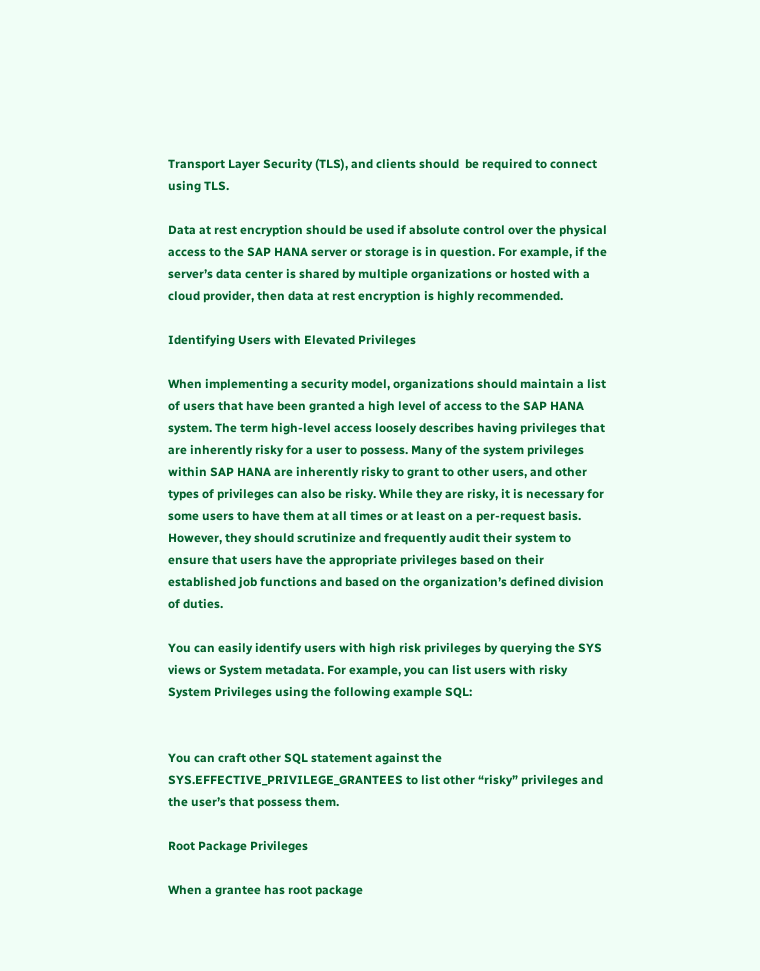Transport Layer Security (TLS), and clients should  be required to connect using TLS.

Data at rest encryption should be used if absolute control over the physical access to the SAP HANA server or storage is in question. For example, if the server’s data center is shared by multiple organizations or hosted with a cloud provider, then data at rest encryption is highly recommended.

Identifying Users with Elevated Privileges

When implementing a security model, organizations should maintain a list of users that have been granted a high level of access to the SAP HANA system. The term high-level access loosely describes having privileges that are inherently risky for a user to possess. Many of the system privileges within SAP HANA are inherently risky to grant to other users, and other types of privileges can also be risky. While they are risky, it is necessary for some users to have them at all times or at least on a per-request basis. However, they should scrutinize and frequently audit their system to ensure that users have the appropriate privileges based on their established job functions and based on the organization’s defined division of duties.

You can easily identify users with high risk privileges by querying the SYS views or System metadata. For example, you can list users with risky System Privileges using the following example SQL:


You can craft other SQL statement against the SYS.EFFECTIVE_PRIVILEGE_GRANTEES to list other “risky” privileges and the user’s that possess them.

Root Package Privileges

When a grantee has root package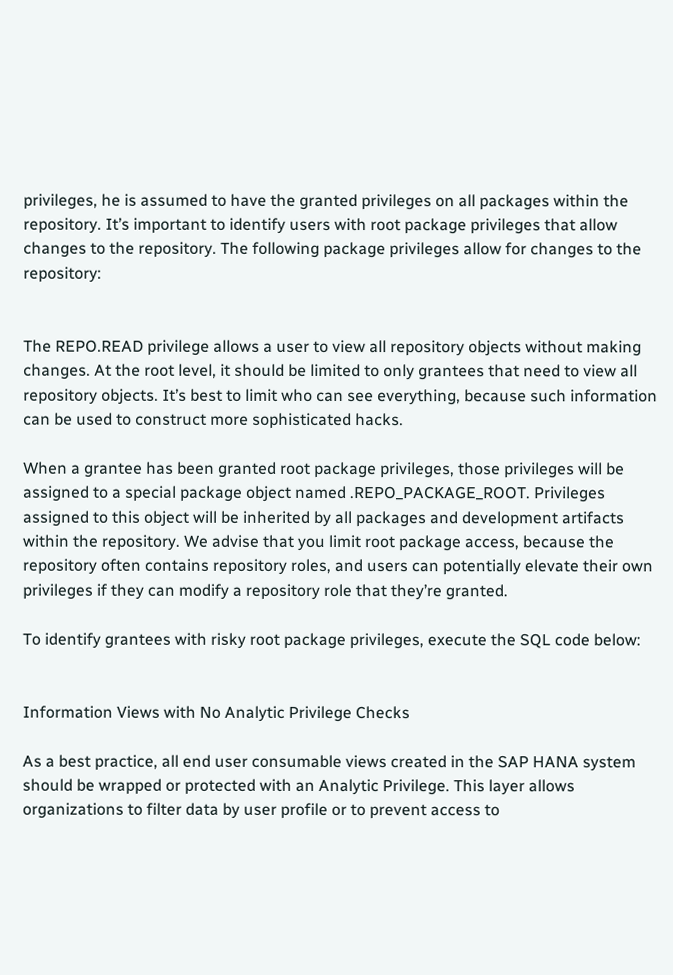privileges, he is assumed to have the granted privileges on all packages within the repository. It’s important to identify users with root package privileges that allow changes to the repository. The following package privileges allow for changes to the repository:


The REPO.READ privilege allows a user to view all repository objects without making changes. At the root level, it should be limited to only grantees that need to view all repository objects. It’s best to limit who can see everything, because such information can be used to construct more sophisticated hacks.

When a grantee has been granted root package privileges, those privileges will be assigned to a special package object named .REPO_PACKAGE_ROOT. Privileges assigned to this object will be inherited by all packages and development artifacts within the repository. We advise that you limit root package access, because the repository often contains repository roles, and users can potentially elevate their own privileges if they can modify a repository role that they’re granted.

To identify grantees with risky root package privileges, execute the SQL code below:


Information Views with No Analytic Privilege Checks

As a best practice, all end user consumable views created in the SAP HANA system should be wrapped or protected with an Analytic Privilege. This layer allows organizations to filter data by user profile or to prevent access to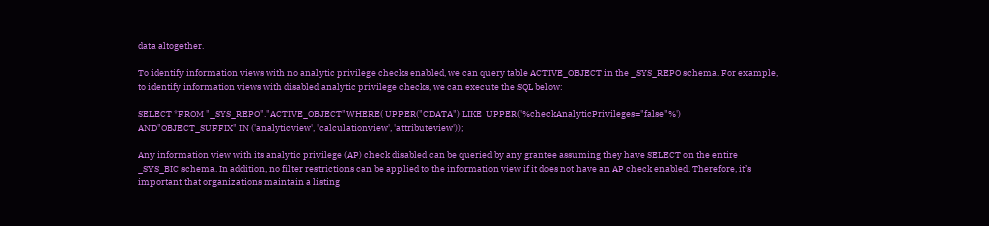data altogether.

To identify information views with no analytic privilege checks enabled, we can query table ACTIVE_OBJECT in the _SYS_REPO schema. For example, to identify information views with disabled analytic privilege checks, we can execute the SQL below:

SELECT *FROM "_SYS_REPO"."ACTIVE_OBJECT"WHERE( UPPER("CDATA") LIKE  UPPER('%checkAnalyticPrivileges="false"%') AND"OBJECT_SUFFIX" IN ('analyticview', 'calculationview', 'attributeview'));

Any information view with its analytic privilege (AP) check disabled can be queried by any grantee assuming they have SELECT on the entire _SYS_BIC schema. In addition, no filter restrictions can be applied to the information view if it does not have an AP check enabled. Therefore, it’s important that organizations maintain a listing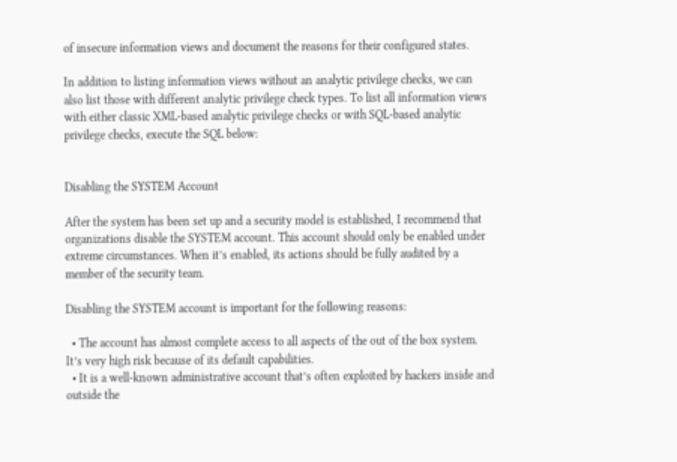of insecure information views and document the reasons for their configured states.

In addition to listing information views without an analytic privilege checks, we can also list those with different analytic privilege check types. To list all information views with either classic XML-based analytic privilege checks or with SQL-based analytic privilege checks, execute the SQL below:


Disabling the SYSTEM Account

After the system has been set up and a security model is established, I recommend that organizations disable the SYSTEM account. This account should only be enabled under extreme circumstances. When it’s enabled, its actions should be fully audited by a member of the security team.

Disabling the SYSTEM account is important for the following reasons:

  • The account has almost complete access to all aspects of the out of the box system. It’s very high risk because of its default capabilities.
  • It is a well-known administrative account that’s often exploited by hackers inside and outside the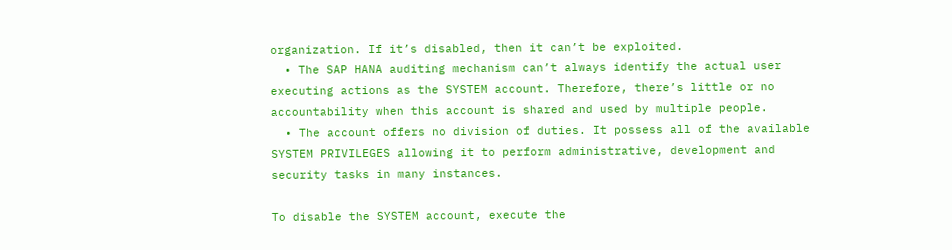organization. If it’s disabled, then it can’t be exploited.
  • The SAP HANA auditing mechanism can’t always identify the actual user executing actions as the SYSTEM account. Therefore, there’s little or no accountability when this account is shared and used by multiple people.
  • The account offers no division of duties. It possess all of the available SYSTEM PRIVILEGES allowing it to perform administrative, development and security tasks in many instances.

To disable the SYSTEM account, execute the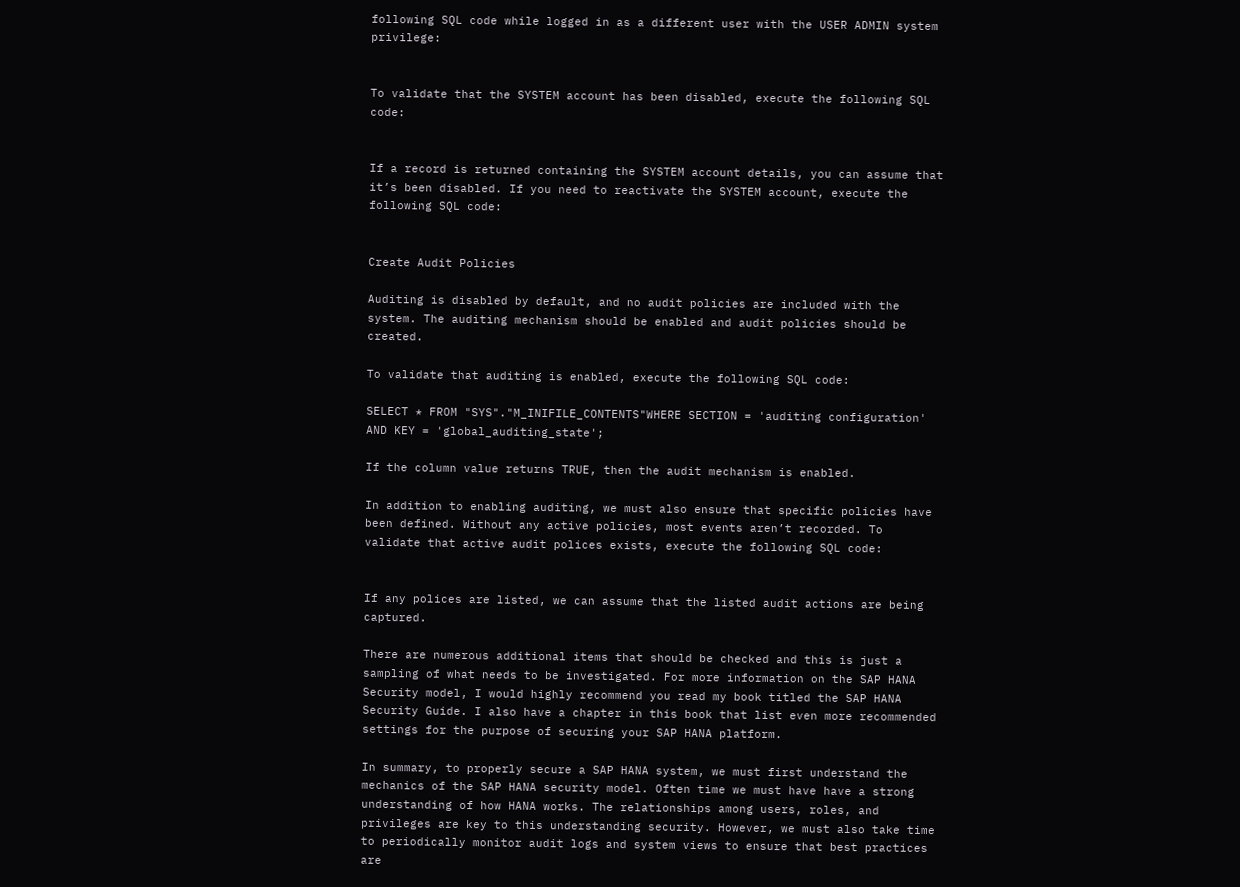following SQL code while logged in as a different user with the USER ADMIN system privilege:


To validate that the SYSTEM account has been disabled, execute the following SQL code:


If a record is returned containing the SYSTEM account details, you can assume that it’s been disabled. If you need to reactivate the SYSTEM account, execute the following SQL code:


Create Audit Policies

Auditing is disabled by default, and no audit policies are included with the system. The auditing mechanism should be enabled and audit policies should be created.

To validate that auditing is enabled, execute the following SQL code:

SELECT * FROM "SYS"."M_INIFILE_CONTENTS"WHERE SECTION = 'auditing configuration' AND KEY = 'global_auditing_state';

If the column value returns TRUE, then the audit mechanism is enabled.

In addition to enabling auditing, we must also ensure that specific policies have been defined. Without any active policies, most events aren’t recorded. To validate that active audit polices exists, execute the following SQL code:


If any polices are listed, we can assume that the listed audit actions are being captured.

There are numerous additional items that should be checked and this is just a sampling of what needs to be investigated. For more information on the SAP HANA Security model, I would highly recommend you read my book titled the SAP HANA Security Guide. I also have a chapter in this book that list even more recommended settings for the purpose of securing your SAP HANA platform.

In summary, to properly secure a SAP HANA system, we must first understand the mechanics of the SAP HANA security model. Often time we must have have a strong understanding of how HANA works. The relationships among users, roles, and privileges are key to this understanding security. However, we must also take time to periodically monitor audit logs and system views to ensure that best practices are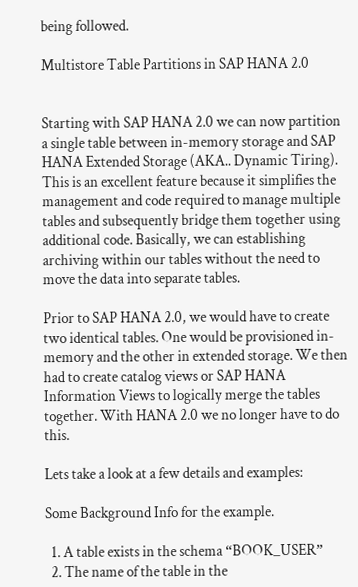being followed.

Multistore Table Partitions in SAP HANA 2.0


Starting with SAP HANA 2.0 we can now partition a single table between in-memory storage and SAP HANA Extended Storage (AKA.. Dynamic Tiring). This is an excellent feature because it simplifies the management and code required to manage multiple tables and subsequently bridge them together using additional code. Basically, we can establishing archiving within our tables without the need to move the data into separate tables.

Prior to SAP HANA 2.0, we would have to create two identical tables. One would be provisioned in-memory and the other in extended storage. We then had to create catalog views or SAP HANA Information Views to logically merge the tables together. With HANA 2.0 we no longer have to do this.

Lets take a look at a few details and examples:

Some Background Info for the example.

  1. A table exists in the schema “BOOK_USER”
  2. The name of the table in the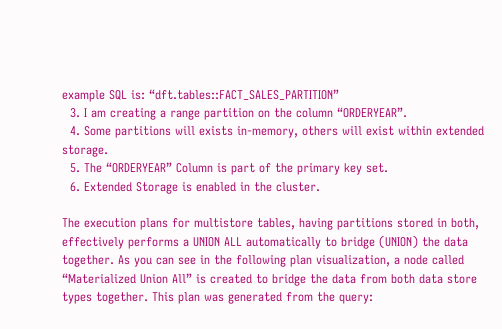example SQL is: “dft.tables::FACT_SALES_PARTITION”
  3. I am creating a range partition on the column “ORDERYEAR”.
  4. Some partitions will exists in-memory, others will exist within extended storage.
  5. The “ORDERYEAR” Column is part of the primary key set.
  6. Extended Storage is enabled in the cluster.

The execution plans for multistore tables, having partitions stored in both, effectively performs a UNION ALL automatically to bridge (UNION) the data together. As you can see in the following plan visualization, a node called “Materialized Union All” is created to bridge the data from both data store types together. This plan was generated from the query: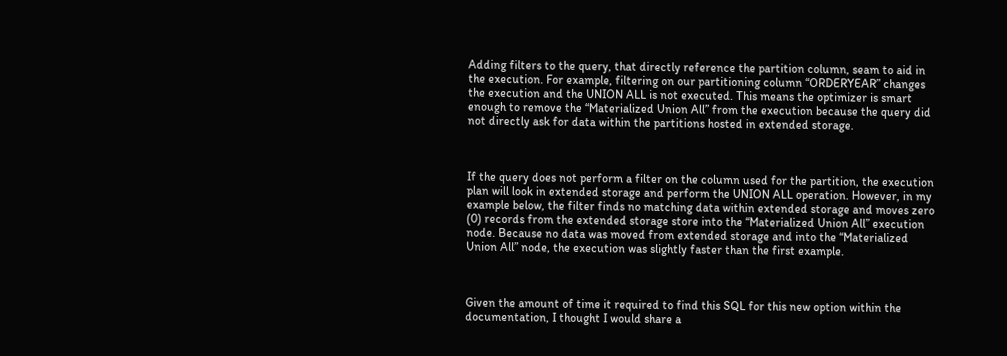Adding filters to the query, that directly reference the partition column, seam to aid in the execution. For example, filtering on our partitioning column “ORDERYEAR” changes the execution and the UNION ALL is not executed. This means the optimizer is smart enough to remove the “Materialized Union All” from the execution because the query did not directly ask for data within the partitions hosted in extended storage.



If the query does not perform a filter on the column used for the partition, the execution plan will look in extended storage and perform the UNION ALL operation. However, in my example below, the filter finds no matching data within extended storage and moves zero (0) records from the extended storage store into the “Materialized Union All” execution node. Because no data was moved from extended storage and into the “Materialized Union All” node, the execution was slightly faster than the first example.



Given the amount of time it required to find this SQL for this new option within the documentation, I thought I would share a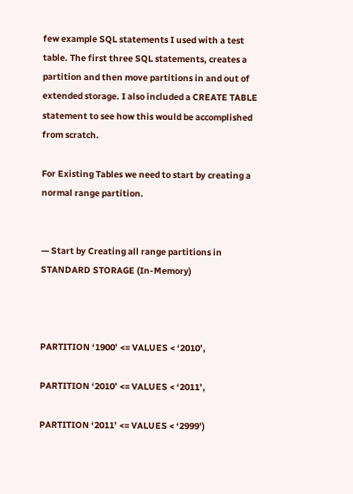few example SQL statements I used with a test table. The first three SQL statements, creates a partition and then move partitions in and out of extended storage. I also included a CREATE TABLE statement to see how this would be accomplished from scratch.

For Existing Tables we need to start by creating a normal range partition.


— Start by Creating all range partitions in STANDARD STORAGE (In-Memory)



PARTITION ‘1900’ <= VALUES < ‘2010’,

PARTITION ‘2010’ <= VALUES < ‘2011’,

PARTITION ‘2011’ <= VALUES < ‘2999’)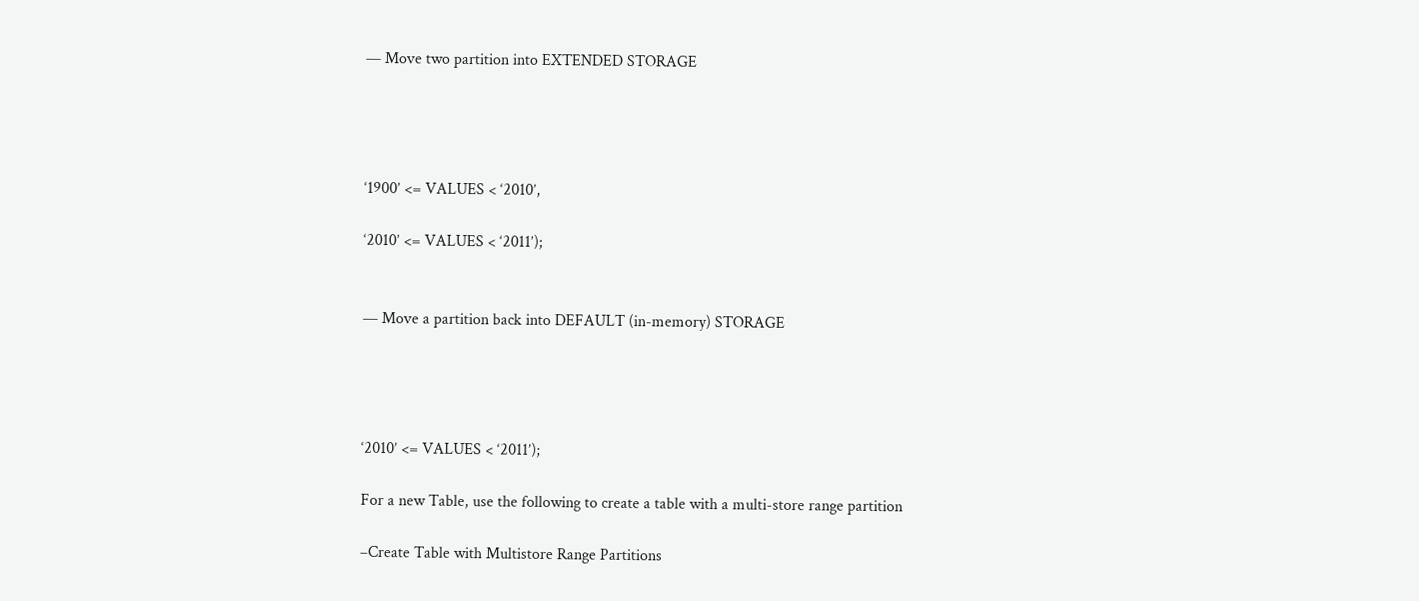— Move two partition into EXTENDED STORAGE




‘1900’ <= VALUES < ‘2010’,

‘2010’ <= VALUES < ‘2011’);


— Move a partition back into DEFAULT (in-memory) STORAGE




‘2010’ <= VALUES < ‘2011’);

For a new Table, use the following to create a table with a multi-store range partition

–Create Table with Multistore Range Partitions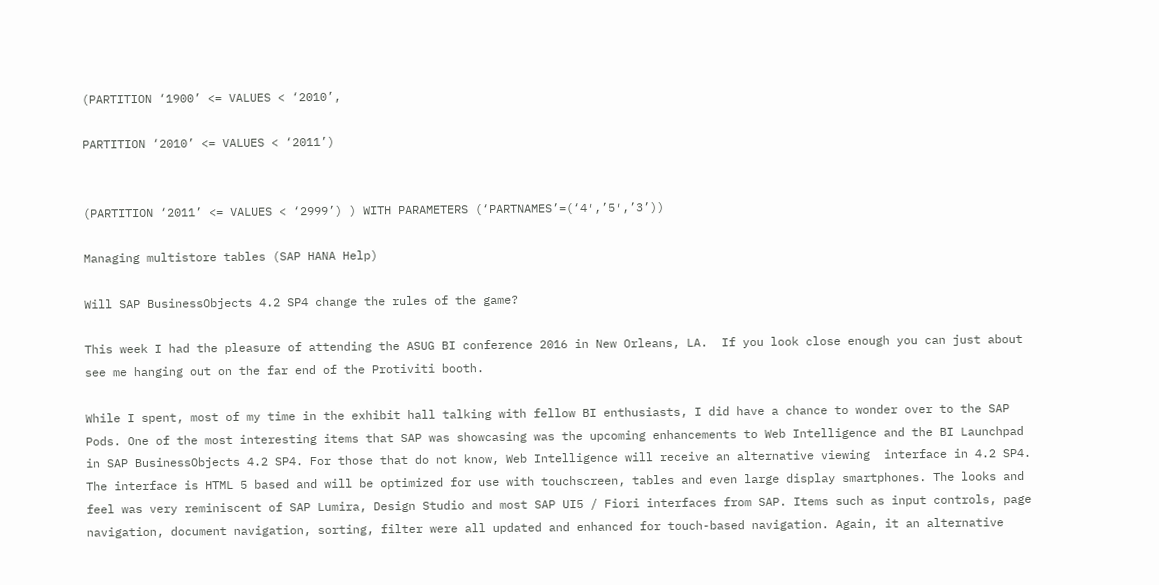(PARTITION ‘1900’ <= VALUES < ‘2010’,

PARTITION ‘2010’ <= VALUES < ‘2011’)


(PARTITION ‘2011’ <= VALUES < ‘2999’) ) WITH PARAMETERS (‘PARTNAMES’=(‘4′,’5′,’3’))

Managing multistore tables (SAP HANA Help)

Will SAP BusinessObjects 4.2 SP4 change the rules of the game?

This week I had the pleasure of attending the ASUG BI conference 2016 in New Orleans, LA.  If you look close enough you can just about see me hanging out on the far end of the Protiviti booth.

While I spent, most of my time in the exhibit hall talking with fellow BI enthusiasts, I did have a chance to wonder over to the SAP Pods. One of the most interesting items that SAP was showcasing was the upcoming enhancements to Web Intelligence and the BI Launchpad in SAP BusinessObjects 4.2 SP4. For those that do not know, Web Intelligence will receive an alternative viewing  interface in 4.2 SP4. The interface is HTML 5 based and will be optimized for use with touchscreen, tables and even large display smartphones. The looks and feel was very reminiscent of SAP Lumira, Design Studio and most SAP UI5 / Fiori interfaces from SAP. Items such as input controls, page navigation, document navigation, sorting, filter were all updated and enhanced for touch-based navigation. Again, it an alternative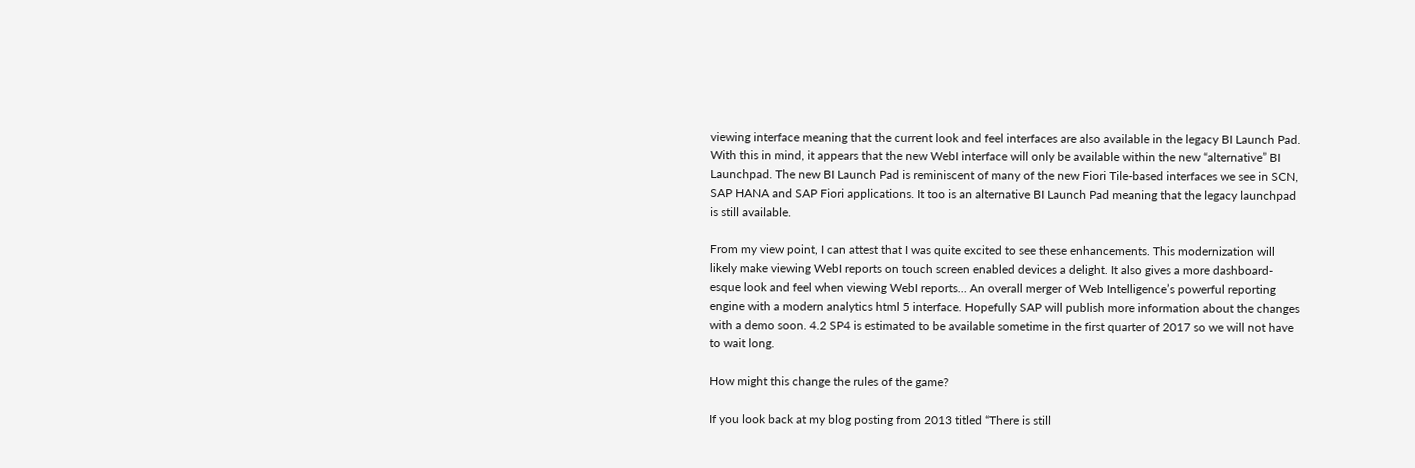viewing interface meaning that the current look and feel interfaces are also available in the legacy BI Launch Pad. With this in mind, it appears that the new WebI interface will only be available within the new “alternative” BI Launchpad. The new BI Launch Pad is reminiscent of many of the new Fiori Tile-based interfaces we see in SCN, SAP HANA and SAP Fiori applications. It too is an alternative BI Launch Pad meaning that the legacy launchpad is still available.

From my view point, I can attest that I was quite excited to see these enhancements. This modernization will likely make viewing WebI reports on touch screen enabled devices a delight. It also gives a more dashboard-esque look and feel when viewing WebI reports… An overall merger of Web Intelligence’s powerful reporting engine with a modern analytics html 5 interface. Hopefully SAP will publish more information about the changes with a demo soon. 4.2 SP4 is estimated to be available sometime in the first quarter of 2017 so we will not have to wait long.

How might this change the rules of the game?

If you look back at my blog posting from 2013 titled “There is still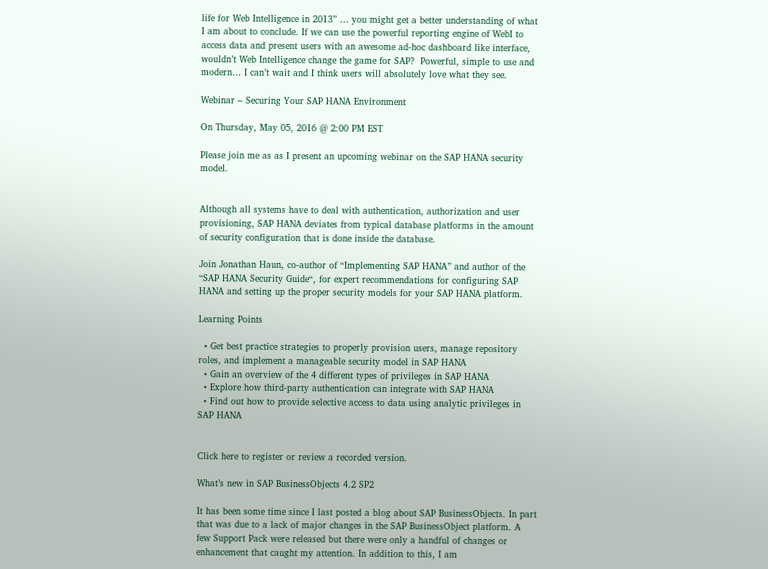life for Web Intelligence in 2013” … you might get a better understanding of what I am about to conclude. If we can use the powerful reporting engine of WebI to access data and present users with an awesome ad-hoc dashboard like interface, wouldn’t Web Intelligence change the game for SAP?  Powerful, simple to use and modern… I can’t wait and I think users will absolutely love what they see.

Webinar – Securing Your SAP HANA Environment

On Thursday, May 05, 2016 @ 2:00 PM EST

Please join me as as I present an upcoming webinar on the SAP HANA security model.


Although all systems have to deal with authentication, authorization and user provisioning, SAP HANA deviates from typical database platforms in the amount of security configuration that is done inside the database.

Join Jonathan Haun, co-author of “Implementing SAP HANA” and author of the “SAP HANA Security Guide“, for expert recommendations for configuring SAP HANA and setting up the proper security models for your SAP HANA platform.

Learning Points

  • Get best practice strategies to properly provision users, manage repository roles, and implement a manageable security model in SAP HANA
  • Gain an overview of the 4 different types of privileges in SAP HANA
  • Explore how third-party authentication can integrate with SAP HANA
  • Find out how to provide selective access to data using analytic privileges in SAP HANA


Click here to register or review a recorded version.

What’s new in SAP BusinessObjects 4.2 SP2

It has been some time since I last posted a blog about SAP BusinessObjects. In part that was due to a lack of major changes in the SAP BusinessObject platform. A few Support Pack were released but there were only a handful of changes or enhancement that caught my attention. In addition to this, I am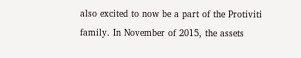also excited to now be a part of the Protiviti family. In November of 2015, the assets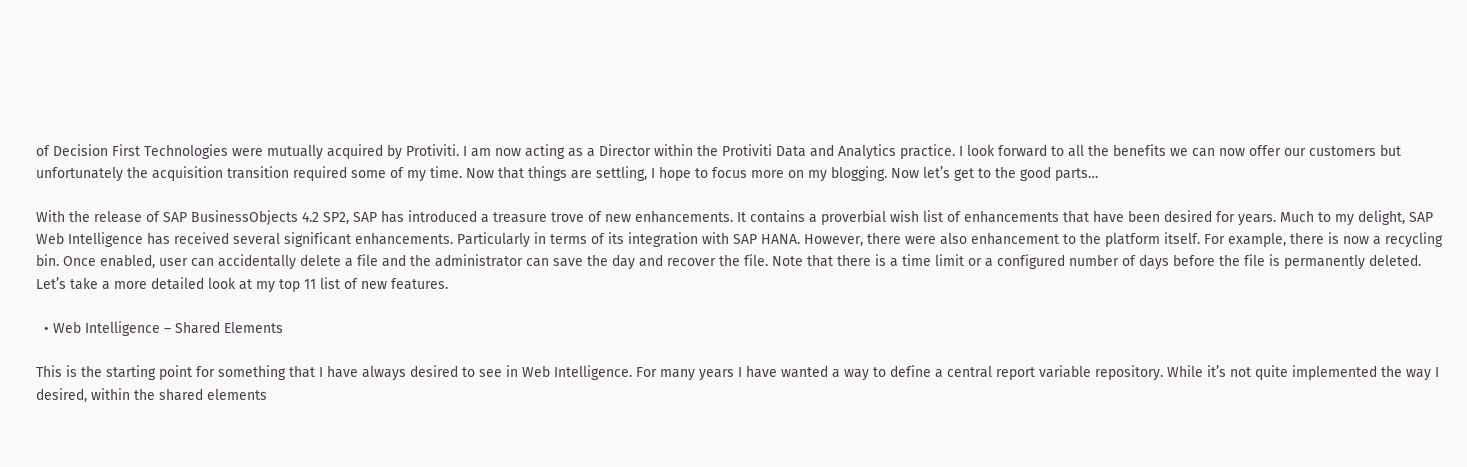of Decision First Technologies were mutually acquired by Protiviti. I am now acting as a Director within the Protiviti Data and Analytics practice. I look forward to all the benefits we can now offer our customers but unfortunately the acquisition transition required some of my time. Now that things are settling, I hope to focus more on my blogging. Now let’s get to the good parts…

With the release of SAP BusinessObjects 4.2 SP2, SAP has introduced a treasure trove of new enhancements. It contains a proverbial wish list of enhancements that have been desired for years. Much to my delight, SAP Web Intelligence has received several significant enhancements. Particularly in terms of its integration with SAP HANA. However, there were also enhancement to the platform itself. For example, there is now a recycling bin. Once enabled, user can accidentally delete a file and the administrator can save the day and recover the file. Note that there is a time limit or a configured number of days before the file is permanently deleted. Let’s take a more detailed look at my top 11 list of new features.

  • Web Intelligence – Shared Elements

This is the starting point for something that I have always desired to see in Web Intelligence. For many years I have wanted a way to define a central report variable repository. While it’s not quite implemented the way I desired, within the shared elements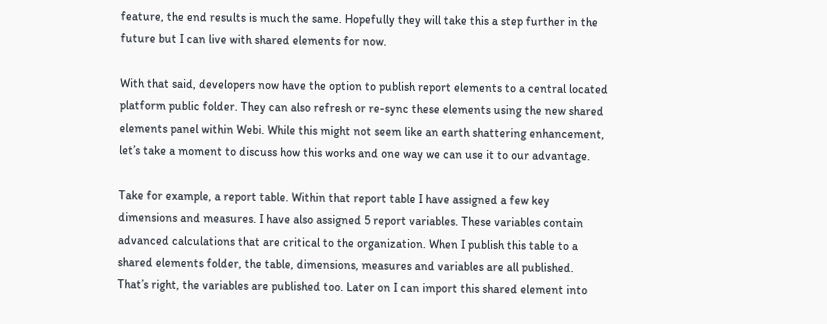feature, the end results is much the same. Hopefully they will take this a step further in the future but I can live with shared elements for now.

With that said, developers now have the option to publish report elements to a central located platform public folder. They can also refresh or re-sync these elements using the new shared elements panel within Webi. While this might not seem like an earth shattering enhancement, let’s take a moment to discuss how this works and one way we can use it to our advantage.

Take for example, a report table. Within that report table I have assigned a few key dimensions and measures. I have also assigned 5 report variables. These variables contain advanced calculations that are critical to the organization. When I publish this table to a shared elements folder, the table, dimensions, measures and variables are all published. That’s right, the variables are published too. Later on I can import this shared element into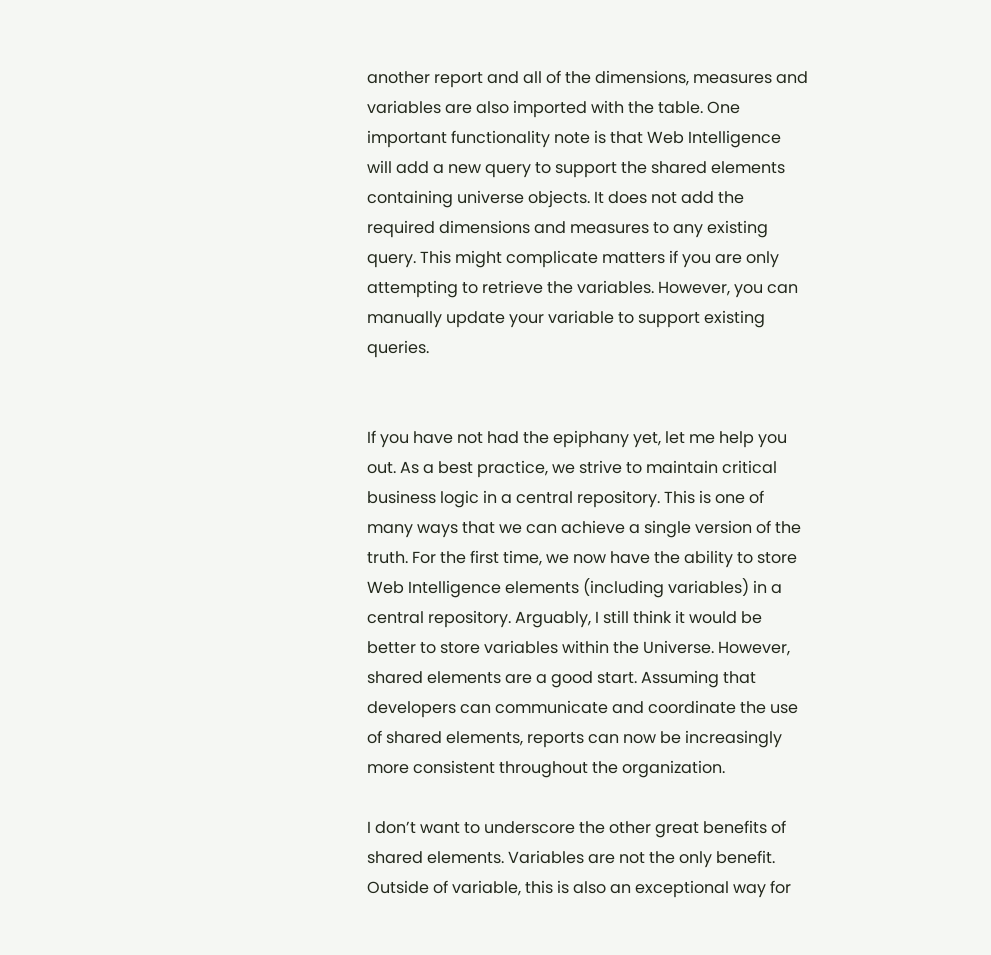another report and all of the dimensions, measures and variables are also imported with the table. One important functionality note is that Web Intelligence will add a new query to support the shared elements containing universe objects. It does not add the required dimensions and measures to any existing query. This might complicate matters if you are only attempting to retrieve the variables. However, you can manually update your variable to support existing queries.


If you have not had the epiphany yet, let me help you out. As a best practice, we strive to maintain critical business logic in a central repository. This is one of many ways that we can achieve a single version of the truth. For the first time, we now have the ability to store Web Intelligence elements (including variables) in a central repository. Arguably, I still think it would be better to store variables within the Universe. However, shared elements are a good start. Assuming that developers can communicate and coordinate the use of shared elements, reports can now be increasingly more consistent throughout the organization.

I don’t want to underscore the other great benefits of shared elements. Variables are not the only benefit. Outside of variable, this is also an exceptional way for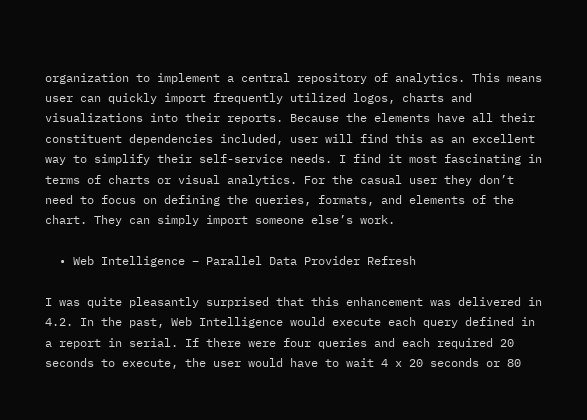organization to implement a central repository of analytics. This means user can quickly import frequently utilized logos, charts and visualizations into their reports. Because the elements have all their constituent dependencies included, user will find this as an excellent way to simplify their self-service needs. I find it most fascinating in terms of charts or visual analytics. For the casual user they don’t need to focus on defining the queries, formats, and elements of the chart. They can simply import someone else’s work.

  • Web Intelligence – Parallel Data Provider Refresh

I was quite pleasantly surprised that this enhancement was delivered in 4.2. In the past, Web Intelligence would execute each query defined in a report in serial. If there were four queries and each required 20 seconds to execute, the user would have to wait 4 x 20 seconds or 80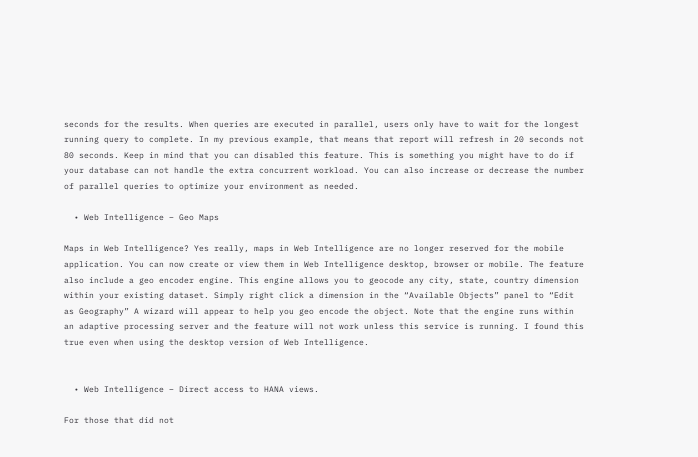seconds for the results. When queries are executed in parallel, users only have to wait for the longest running query to complete. In my previous example, that means that report will refresh in 20 seconds not 80 seconds. Keep in mind that you can disabled this feature. This is something you might have to do if your database can not handle the extra concurrent workload. You can also increase or decrease the number of parallel queries to optimize your environment as needed.

  • Web Intelligence – Geo Maps

Maps in Web Intelligence? Yes really, maps in Web Intelligence are no longer reserved for the mobile application. You can now create or view them in Web Intelligence desktop, browser or mobile. The feature also include a geo encoder engine. This engine allows you to geocode any city, state, country dimension within your existing dataset. Simply right click a dimension in the “Available Objects” panel to “Edit as Geography” A wizard will appear to help you geo encode the object. Note that the engine runs within an adaptive processing server and the feature will not work unless this service is running. I found this true even when using the desktop version of Web Intelligence.


  • Web Intelligence – Direct access to HANA views.

For those that did not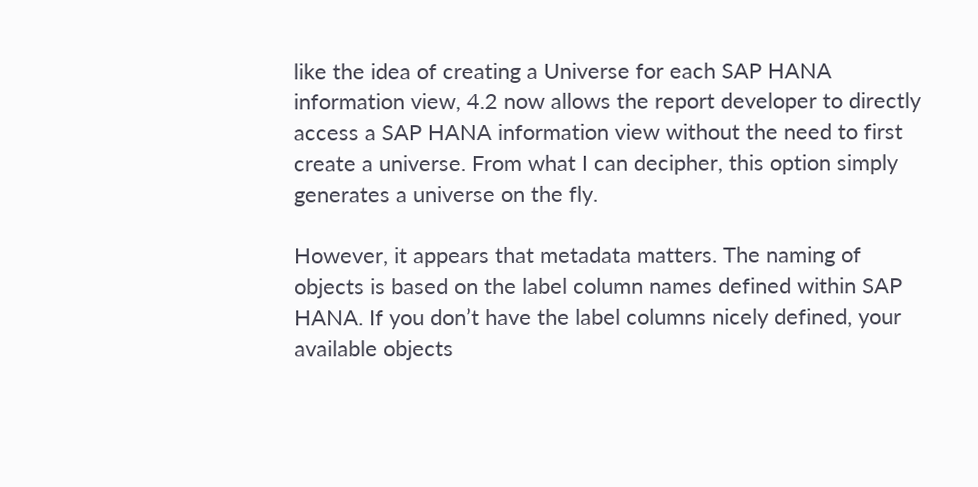like the idea of creating a Universe for each SAP HANA information view, 4.2 now allows the report developer to directly access a SAP HANA information view without the need to first create a universe. From what I can decipher, this option simply generates a universe on the fly.

However, it appears that metadata matters. The naming of objects is based on the label column names defined within SAP HANA. If you don’t have the label columns nicely defined, your available objects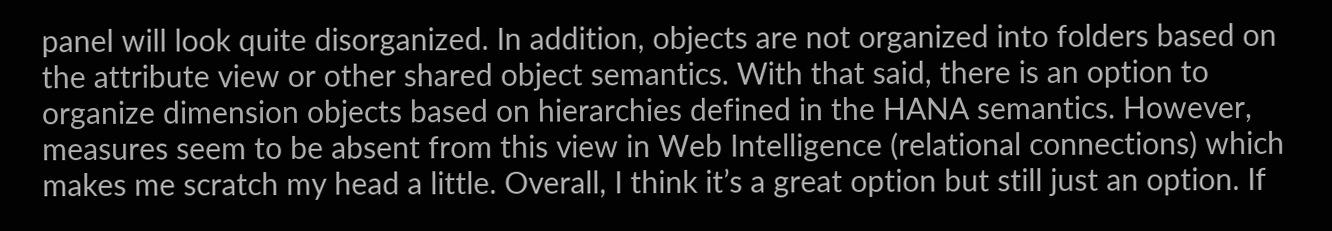panel will look quite disorganized. In addition, objects are not organized into folders based on the attribute view or other shared object semantics. With that said, there is an option to organize dimension objects based on hierarchies defined in the HANA semantics. However, measures seem to be absent from this view in Web Intelligence (relational connections) which makes me scratch my head a little. Overall, I think it’s a great option but still just an option. If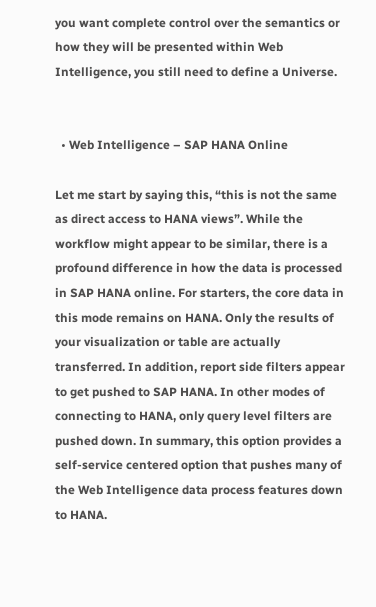you want complete control over the semantics or how they will be presented within Web Intelligence, you still need to define a Universe.


  • Web Intelligence – SAP HANA Online

Let me start by saying this, “this is not the same as direct access to HANA views”. While the workflow might appear to be similar, there is a profound difference in how the data is processed in SAP HANA online. For starters, the core data in this mode remains on HANA. Only the results of your visualization or table are actually transferred. In addition, report side filters appear to get pushed to SAP HANA. In other modes of connecting to HANA, only query level filters are pushed down. In summary, this option provides a self-service centered option that pushes many of the Web Intelligence data process features down to HANA.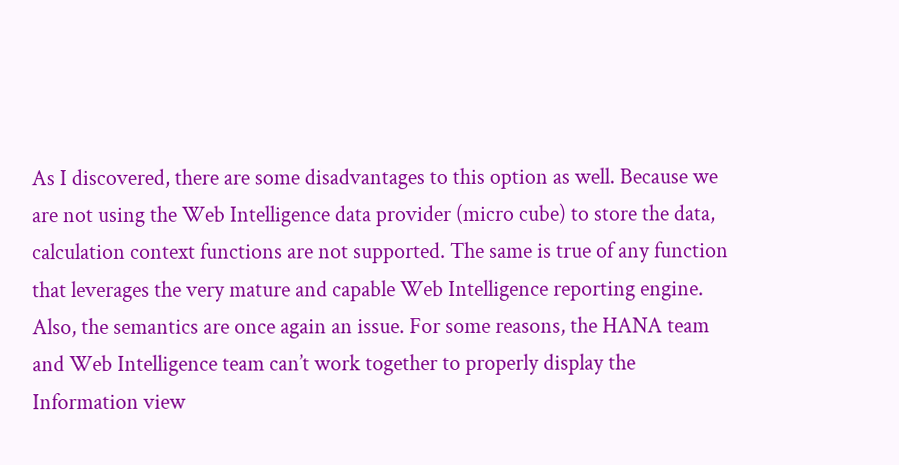As I discovered, there are some disadvantages to this option as well. Because we are not using the Web Intelligence data provider (micro cube) to store the data, calculation context functions are not supported. The same is true of any function that leverages the very mature and capable Web Intelligence reporting engine.  Also, the semantics are once again an issue. For some reasons, the HANA team and Web Intelligence team can’t work together to properly display the Information view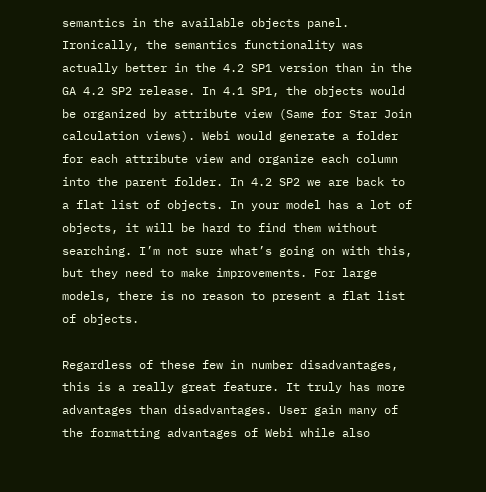semantics in the available objects panel. Ironically, the semantics functionality was actually better in the 4.2 SP1 version than in the GA 4.2 SP2 release. In 4.1 SP1, the objects would be organized by attribute view (Same for Star Join calculation views). Webi would generate a folder for each attribute view and organize each column into the parent folder. In 4.2 SP2 we are back to a flat list of objects. In your model has a lot of objects, it will be hard to find them without searching. I’m not sure what’s going on with this, but they need to make improvements. For large models, there is no reason to present a flat list of objects.

Regardless of these few in number disadvantages, this is a really great feature. It truly has more advantages than disadvantages. User gain many of the formatting advantages of Webi while also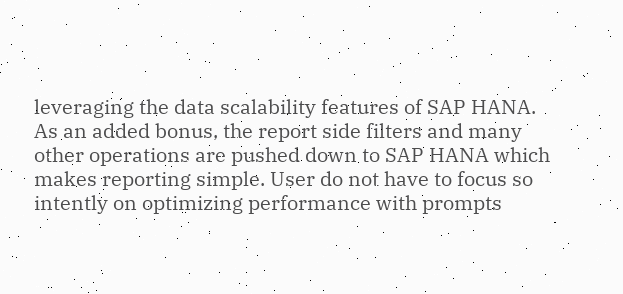leveraging the data scalability features of SAP HANA. As an added bonus, the report side filters and many other operations are pushed down to SAP HANA which makes reporting simple. User do not have to focus so intently on optimizing performance with prompts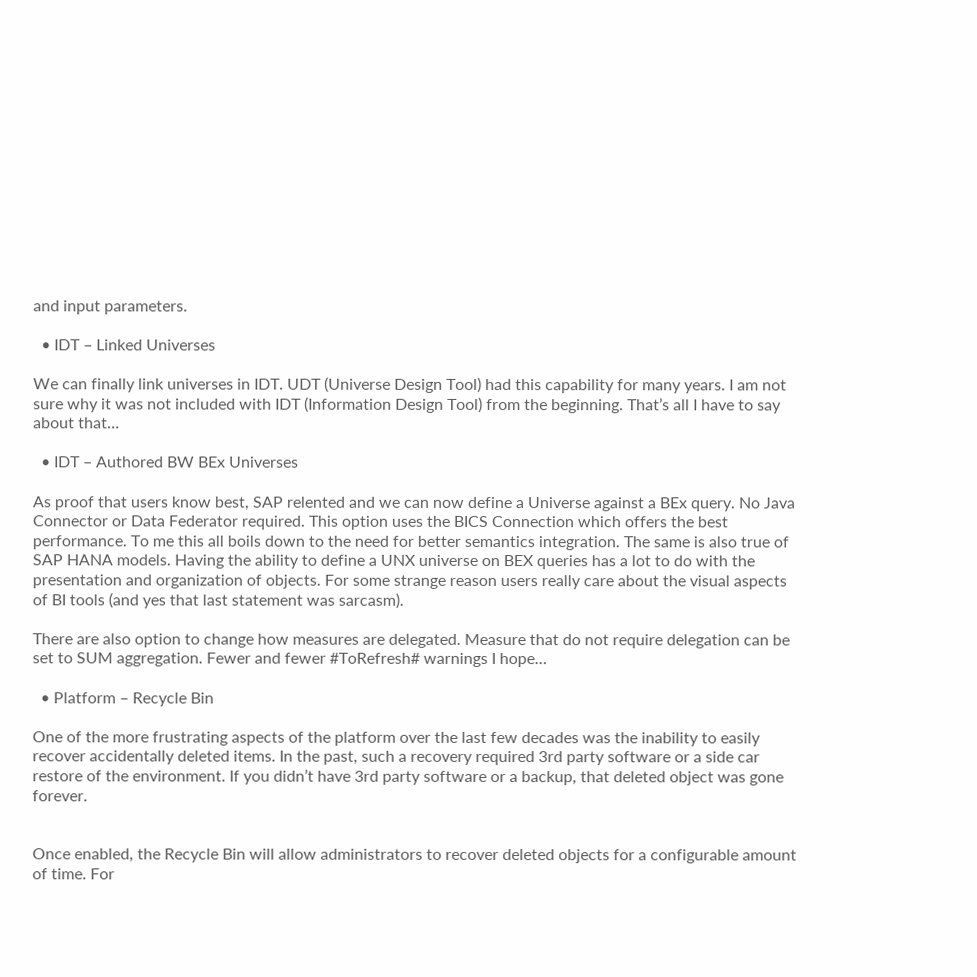and input parameters.

  • IDT – Linked Universes

We can finally link universes in IDT. UDT (Universe Design Tool) had this capability for many years. I am not sure why it was not included with IDT (Information Design Tool) from the beginning. That’s all I have to say about that…

  • IDT – Authored BW BEx Universes

As proof that users know best, SAP relented and we can now define a Universe against a BEx query. No Java Connector or Data Federator required. This option uses the BICS Connection which offers the best performance. To me this all boils down to the need for better semantics integration. The same is also true of SAP HANA models. Having the ability to define a UNX universe on BEX queries has a lot to do with the presentation and organization of objects. For some strange reason users really care about the visual aspects of BI tools (and yes that last statement was sarcasm).

There are also option to change how measures are delegated. Measure that do not require delegation can be set to SUM aggregation. Fewer and fewer #ToRefresh# warnings I hope…

  • Platform – Recycle Bin

One of the more frustrating aspects of the platform over the last few decades was the inability to easily recover accidentally deleted items. In the past, such a recovery required 3rd party software or a side car restore of the environment. If you didn’t have 3rd party software or a backup, that deleted object was gone forever.


Once enabled, the Recycle Bin will allow administrators to recover deleted objects for a configurable amount of time. For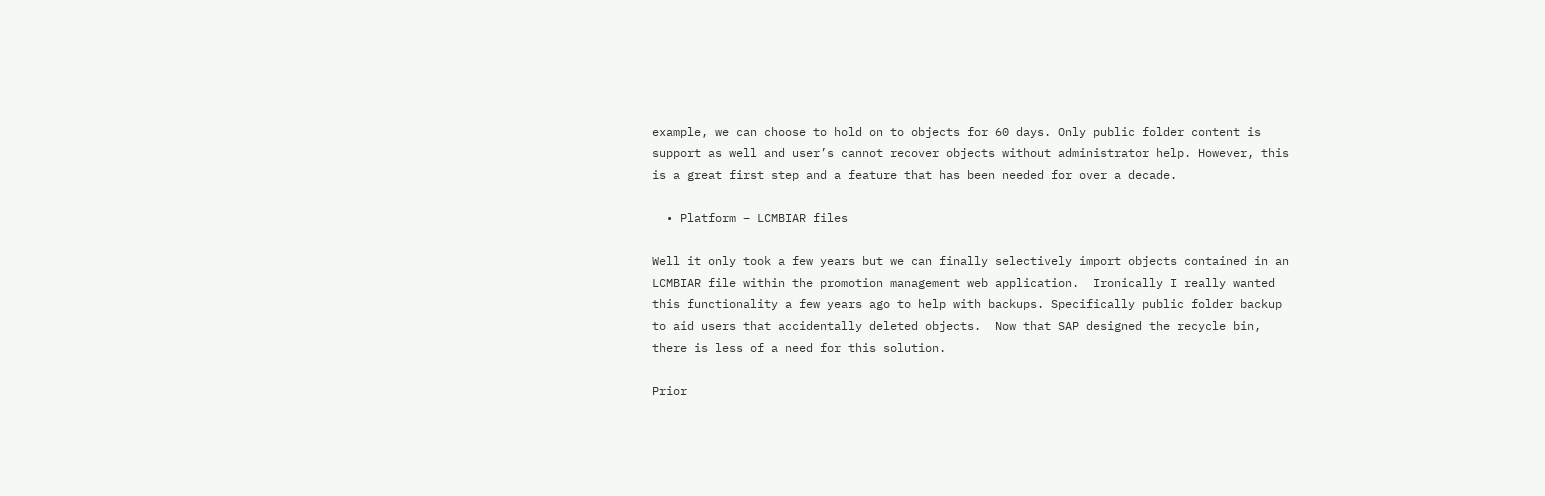example, we can choose to hold on to objects for 60 days. Only public folder content is support as well and user’s cannot recover objects without administrator help. However, this is a great first step and a feature that has been needed for over a decade.

  • Platform – LCMBIAR files

Well it only took a few years but we can finally selectively import objects contained in an LCMBIAR file within the promotion management web application.  Ironically I really wanted this functionality a few years ago to help with backups. Specifically public folder backup to aid users that accidentally deleted objects.  Now that SAP designed the recycle bin, there is less of a need for this solution.

Prior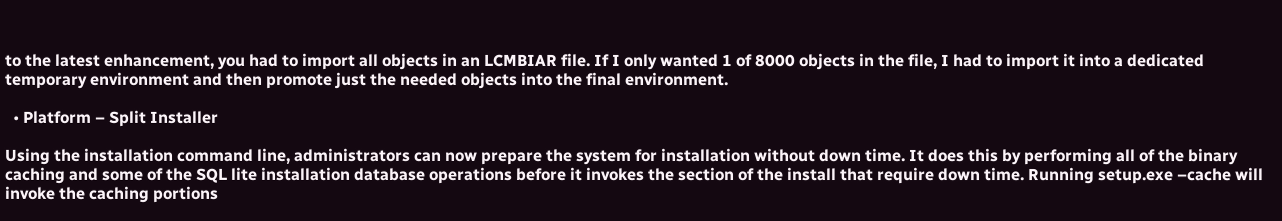to the latest enhancement, you had to import all objects in an LCMBIAR file. If I only wanted 1 of 8000 objects in the file, I had to import it into a dedicated temporary environment and then promote just the needed objects into the final environment.

  • Platform – Split Installer

Using the installation command line, administrators can now prepare the system for installation without down time. It does this by performing all of the binary caching and some of the SQL lite installation database operations before it invokes the section of the install that require down time. Running setup.exe –cache will invoke the caching portions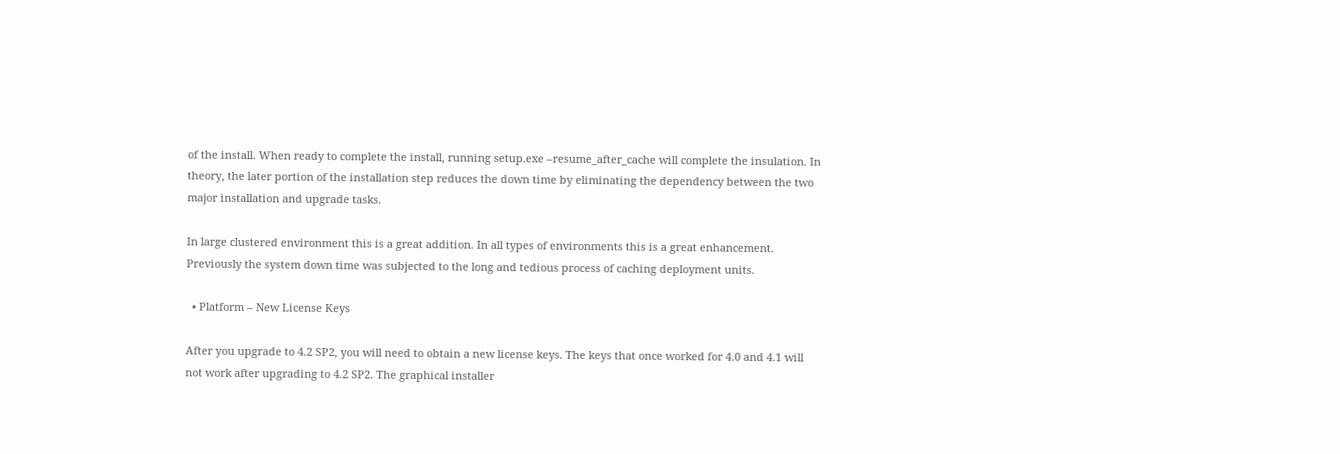of the install. When ready to complete the install, running setup.exe –resume_after_cache will complete the insulation. In theory, the later portion of the installation step reduces the down time by eliminating the dependency between the two major installation and upgrade tasks.

In large clustered environment this is a great addition. In all types of environments this is a great enhancement. Previously the system down time was subjected to the long and tedious process of caching deployment units.

  • Platform – New License Keys

After you upgrade to 4.2 SP2, you will need to obtain a new license keys. The keys that once worked for 4.0 and 4.1 will not work after upgrading to 4.2 SP2. The graphical installer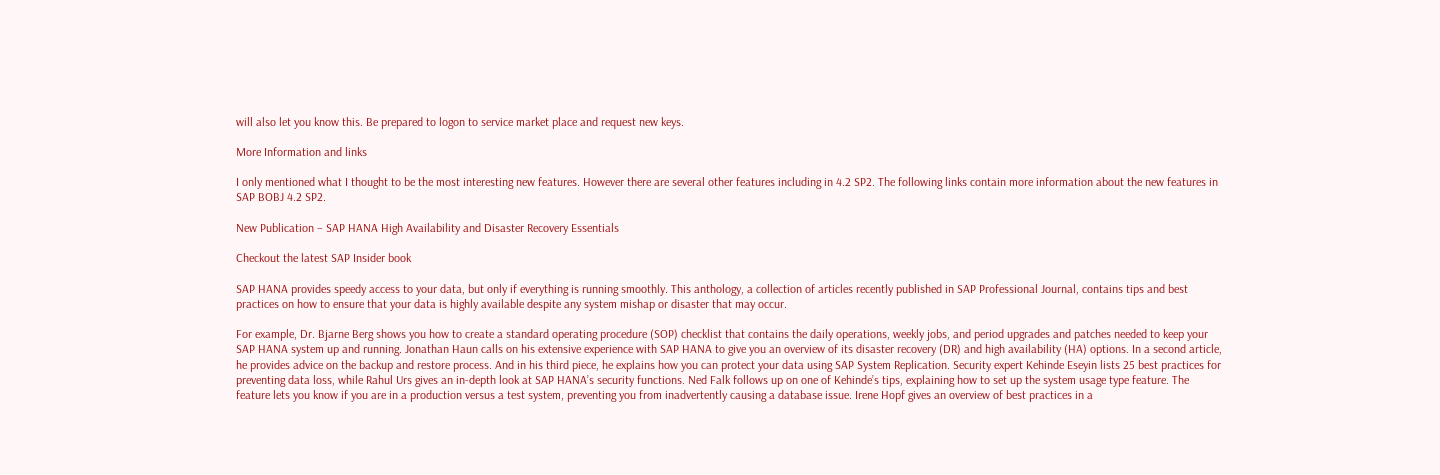will also let you know this. Be prepared to logon to service market place and request new keys.

More Information and links

I only mentioned what I thought to be the most interesting new features. However there are several other features including in 4.2 SP2. The following links contain more information about the new features in SAP BOBJ 4.2 SP2.

New Publication – SAP HANA High Availability and Disaster Recovery Essentials

Checkout the latest SAP Insider book

SAP HANA provides speedy access to your data, but only if everything is running smoothly. This anthology, a collection of articles recently published in SAP Professional Journal, contains tips and best practices on how to ensure that your data is highly available despite any system mishap or disaster that may occur.

For example, Dr. Bjarne Berg shows you how to create a standard operating procedure (SOP) checklist that contains the daily operations, weekly jobs, and period upgrades and patches needed to keep your SAP HANA system up and running. Jonathan Haun calls on his extensive experience with SAP HANA to give you an overview of its disaster recovery (DR) and high availability (HA) options. In a second article, he provides advice on the backup and restore process. And in his third piece, he explains how you can protect your data using SAP System Replication. Security expert Kehinde Eseyin lists 25 best practices for preventing data loss, while Rahul Urs gives an in-depth look at SAP HANA’s security functions. Ned Falk follows up on one of Kehinde’s tips, explaining how to set up the system usage type feature. The feature lets you know if you are in a production versus a test system, preventing you from inadvertently causing a database issue. Irene Hopf gives an overview of best practices in a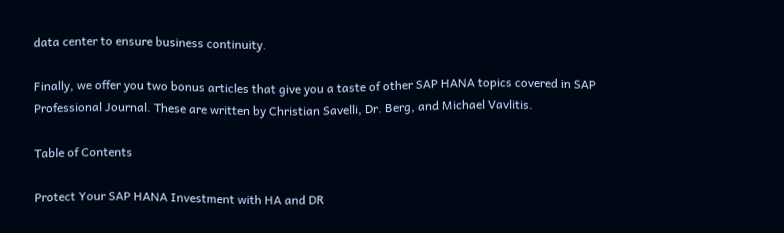data center to ensure business continuity.

Finally, we offer you two bonus articles that give you a taste of other SAP HANA topics covered in SAP Professional Journal. These are written by Christian Savelli, Dr. Berg, and Michael Vavlitis.

Table of Contents

Protect Your SAP HANA Investment with HA and DR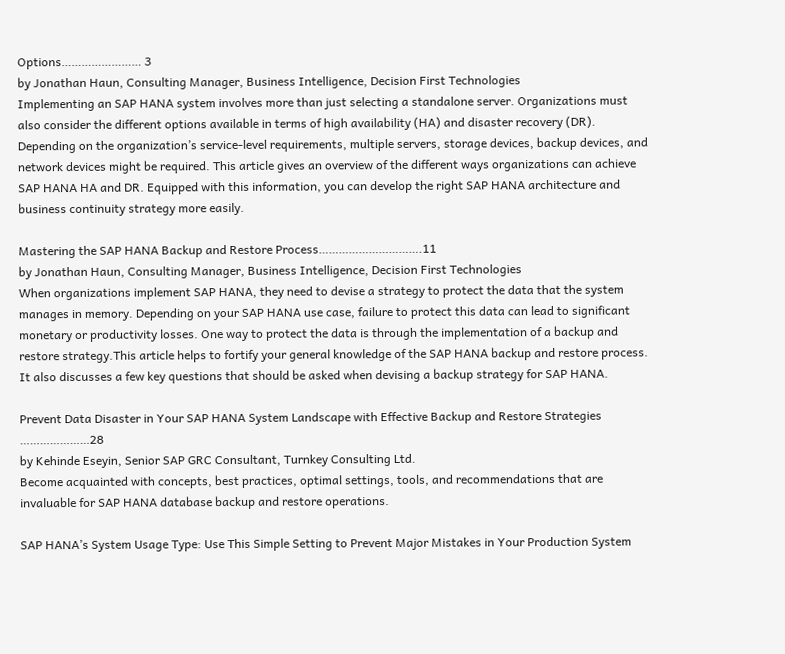Options…………………… 3
by Jonathan Haun, Consulting Manager, Business Intelligence, Decision First Technologies
Implementing an SAP HANA system involves more than just selecting a standalone server. Organizations must also consider the different options available in terms of high availability (HA) and disaster recovery (DR). Depending on the organization’s service-level requirements, multiple servers, storage devices, backup devices, and network devices might be required. This article gives an overview of the different ways organizations can achieve SAP HANA HA and DR. Equipped with this information, you can develop the right SAP HANA architecture and business continuity strategy more easily.

Mastering the SAP HANA Backup and Restore Process………………………….11
by Jonathan Haun, Consulting Manager, Business Intelligence, Decision First Technologies
When organizations implement SAP HANA, they need to devise a strategy to protect the data that the system manages in memory. Depending on your SAP HANA use case, failure to protect this data can lead to significant monetary or productivity losses. One way to protect the data is through the implementation of a backup and restore strategy.This article helps to fortify your general knowledge of the SAP HANA backup and restore process. It also discusses a few key questions that should be asked when devising a backup strategy for SAP HANA.

Prevent Data Disaster in Your SAP HANA System Landscape with Effective Backup and Restore Strategies …………………28
by Kehinde Eseyin, Senior SAP GRC Consultant, Turnkey Consulting Ltd.
Become acquainted with concepts, best practices, optimal settings, tools, and recommendations that are invaluable for SAP HANA database backup and restore operations.

SAP HANA’s System Usage Type: Use This Simple Setting to Prevent Major Mistakes in Your Production System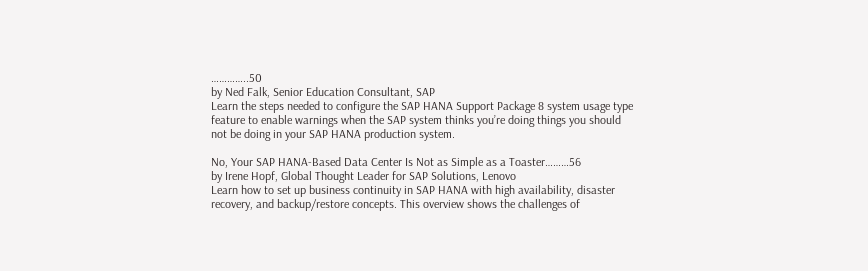…………..50
by Ned Falk, Senior Education Consultant, SAP
Learn the steps needed to configure the SAP HANA Support Package 8 system usage type feature to enable warnings when the SAP system thinks you’re doing things you should not be doing in your SAP HANA production system.

No, Your SAP HANA-Based Data Center Is Not as Simple as a Toaster………56
by Irene Hopf, Global Thought Leader for SAP Solutions, Lenovo
Learn how to set up business continuity in SAP HANA with high availability, disaster recovery, and backup/restore concepts. This overview shows the challenges of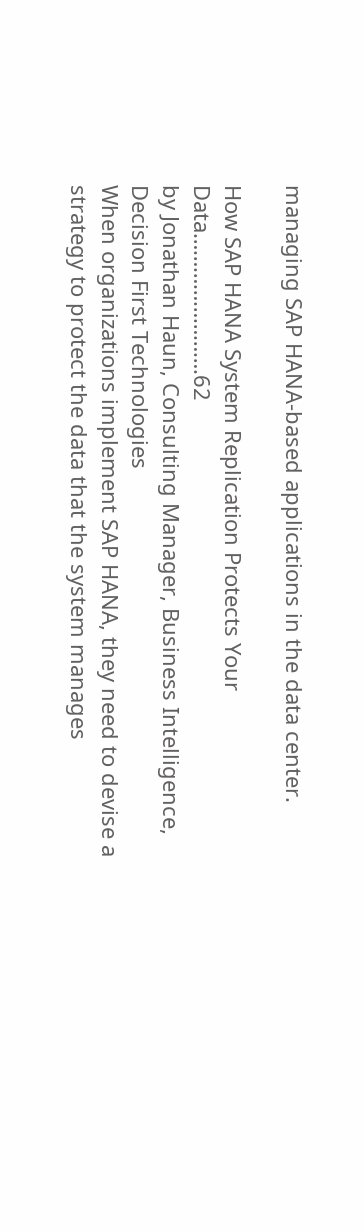managing SAP HANA-based applications in the data center.

How SAP HANA System Replication Protects Your Data…………………….62
by Jonathan Haun, Consulting Manager, Business Intelligence, Decision First Technologies
When organizations implement SAP HANA, they need to devise a strategy to protect the data that the system manages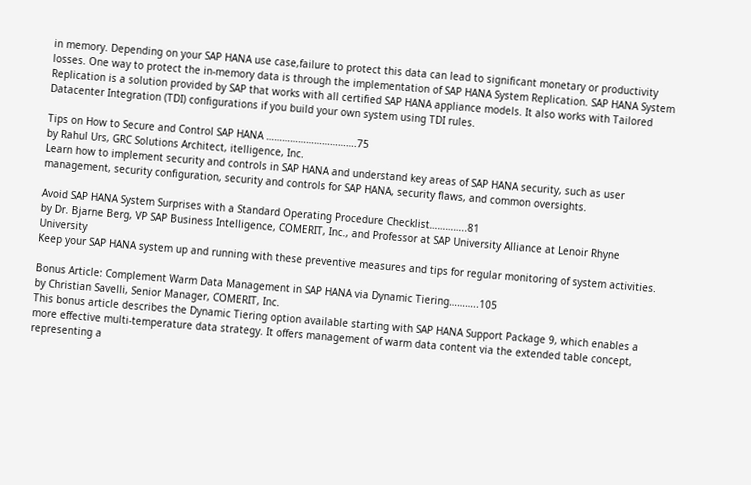in memory. Depending on your SAP HANA use case,failure to protect this data can lead to significant monetary or productivity losses. One way to protect the in-memory data is through the implementation of SAP HANA System Replication. SAP HANA System Replication is a solution provided by SAP that works with all certified SAP HANA appliance models. It also works with Tailored Datacenter Integration (TDI) configurations if you build your own system using TDI rules.

Tips on How to Secure and Control SAP HANA …………………………….75
by Rahul Urs, GRC Solutions Architect, itelligence, Inc.
Learn how to implement security and controls in SAP HANA and understand key areas of SAP HANA security, such as user management, security configuration, security and controls for SAP HANA, security flaws, and common oversights.

Avoid SAP HANA System Surprises with a Standard Operating Procedure Checklist…………..81
by Dr. Bjarne Berg, VP SAP Business Intelligence, COMERIT, Inc., and Professor at SAP University Alliance at Lenoir Rhyne University
Keep your SAP HANA system up and running with these preventive measures and tips for regular monitoring of system activities.

Bonus Article: Complement Warm Data Management in SAP HANA via Dynamic Tiering………..105
by Christian Savelli, Senior Manager, COMERIT, Inc.
This bonus article describes the Dynamic Tiering option available starting with SAP HANA Support Package 9, which enables a more effective multi-temperature data strategy. It offers management of warm data content via the extended table concept, representing a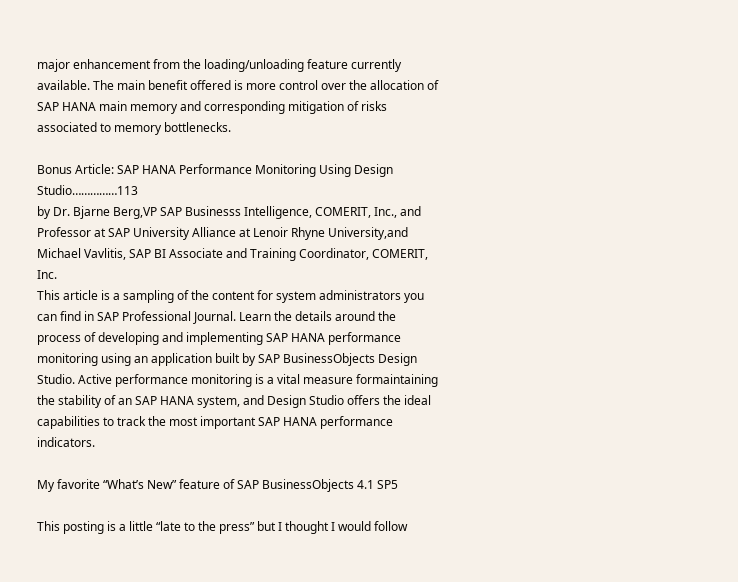major enhancement from the loading/unloading feature currently available. The main benefit offered is more control over the allocation of SAP HANA main memory and corresponding mitigation of risks associated to memory bottlenecks.

Bonus Article: SAP HANA Performance Monitoring Using Design Studio……………113
by Dr. Bjarne Berg,VP SAP Businesss Intelligence, COMERIT, Inc., and Professor at SAP University Alliance at Lenoir Rhyne University,and Michael Vavlitis, SAP BI Associate and Training Coordinator, COMERIT, Inc.
This article is a sampling of the content for system administrators you can find in SAP Professional Journal. Learn the details around the process of developing and implementing SAP HANA performance monitoring using an application built by SAP BusinessObjects Design Studio. Active performance monitoring is a vital measure formaintaining the stability of an SAP HANA system, and Design Studio offers the ideal capabilities to track the most important SAP HANA performance indicators.

My favorite “What’s New” feature of SAP BusinessObjects 4.1 SP5

This posting is a little “late to the press” but I thought I would follow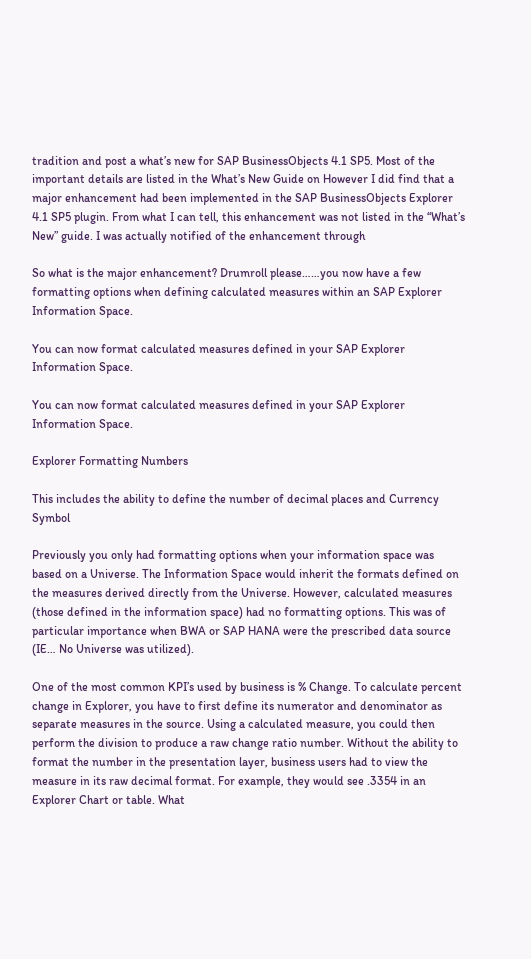tradition and post a what’s new for SAP BusinessObjects 4.1 SP5. Most of the important details are listed in the What’s New Guide on However I did find that a major enhancement had been implemented in the SAP BusinessObjects Explorer 4.1 SP5 plugin. From what I can tell, this enhancement was not listed in the “What’s New” guide. I was actually notified of the enhancement through

So what is the major enhancement? Drumroll please……you now have a few formatting options when defining calculated measures within an SAP Explorer Information Space.

You can now format calculated measures defined in your SAP Explorer Information Space.

You can now format calculated measures defined in your SAP Explorer Information Space.

Explorer Formatting Numbers

This includes the ability to define the number of decimal places and Currency Symbol

Previously you only had formatting options when your information space was based on a Universe. The Information Space would inherit the formats defined on the measures derived directly from the Universe. However, calculated measures (those defined in the information space) had no formatting options. This was of particular importance when BWA or SAP HANA were the prescribed data source (IE… No Universe was utilized).

One of the most common KPI’s used by business is % Change. To calculate percent change in Explorer, you have to first define its numerator and denominator as separate measures in the source. Using a calculated measure, you could then perform the division to produce a raw change ratio number. Without the ability to format the number in the presentation layer, business users had to view the measure in its raw decimal format. For example, they would see .3354 in an Explorer Chart or table. What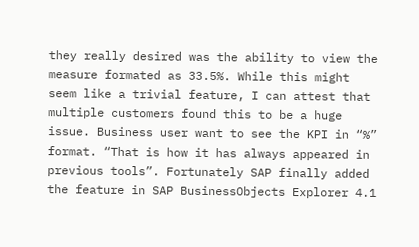they really desired was the ability to view the measure formated as 33.5%. While this might seem like a trivial feature, I can attest that multiple customers found this to be a huge issue. Business user want to see the KPI in “%” format. “That is how it has always appeared in previous tools”. Fortunately SAP finally added the feature in SAP BusinessObjects Explorer 4.1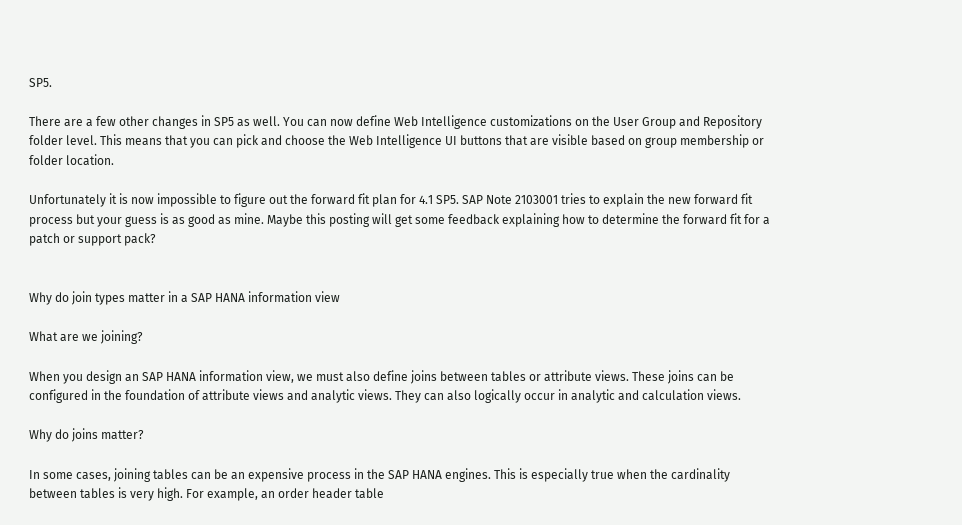SP5.

There are a few other changes in SP5 as well. You can now define Web Intelligence customizations on the User Group and Repository folder level. This means that you can pick and choose the Web Intelligence UI buttons that are visible based on group membership or folder location.

Unfortunately it is now impossible to figure out the forward fit plan for 4.1 SP5. SAP Note 2103001 tries to explain the new forward fit process but your guess is as good as mine. Maybe this posting will get some feedback explaining how to determine the forward fit for a patch or support pack?


Why do join types matter in a SAP HANA information view

What are we joining?

When you design an SAP HANA information view, we must also define joins between tables or attribute views. These joins can be configured in the foundation of attribute views and analytic views. They can also logically occur in analytic and calculation views.

Why do joins matter?

In some cases, joining tables can be an expensive process in the SAP HANA engines. This is especially true when the cardinality between tables is very high. For example, an order header table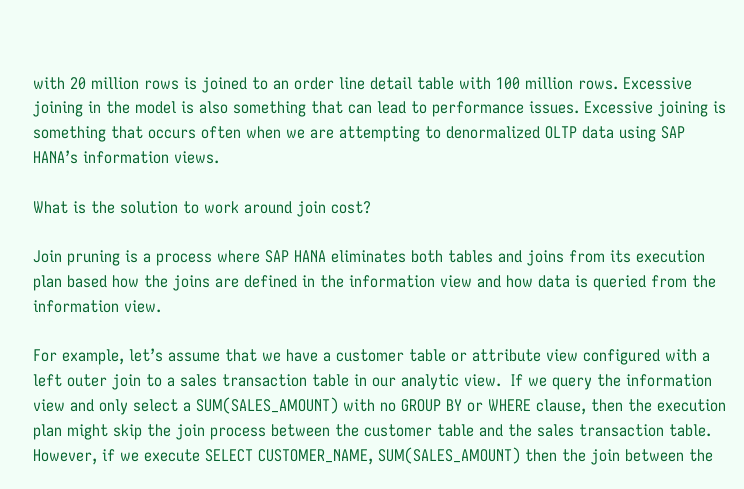with 20 million rows is joined to an order line detail table with 100 million rows. Excessive joining in the model is also something that can lead to performance issues. Excessive joining is something that occurs often when we are attempting to denormalized OLTP data using SAP HANA’s information views.

What is the solution to work around join cost?

Join pruning is a process where SAP HANA eliminates both tables and joins from its execution plan based how the joins are defined in the information view and how data is queried from the information view.

For example, let’s assume that we have a customer table or attribute view configured with a left outer join to a sales transaction table in our analytic view.  If we query the information view and only select a SUM(SALES_AMOUNT) with no GROUP BY or WHERE clause, then the execution plan might skip the join process between the customer table and the sales transaction table. However, if we execute SELECT CUSTOMER_NAME, SUM(SALES_AMOUNT) then the join between the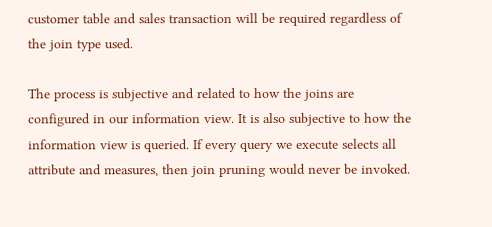customer table and sales transaction will be required regardless of the join type used.

The process is subjective and related to how the joins are configured in our information view. It is also subjective to how the information view is queried. If every query we execute selects all attribute and measures, then join pruning would never be invoked.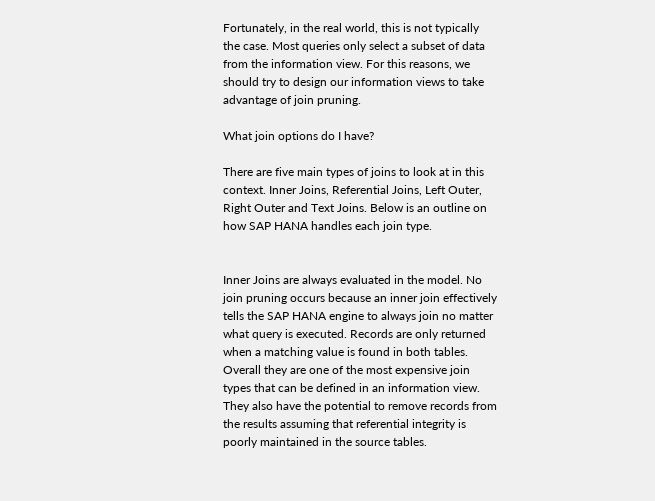Fortunately, in the real world, this is not typically the case. Most queries only select a subset of data from the information view. For this reasons, we should try to design our information views to take advantage of join pruning.

What join options do I have?

There are five main types of joins to look at in this context. Inner Joins, Referential Joins, Left Outer, Right Outer and Text Joins. Below is an outline on how SAP HANA handles each join type.


Inner Joins are always evaluated in the model. No join pruning occurs because an inner join effectively tells the SAP HANA engine to always join no matter what query is executed. Records are only returned when a matching value is found in both tables. Overall they are one of the most expensive join types that can be defined in an information view. They also have the potential to remove records from the results assuming that referential integrity is poorly maintained in the source tables.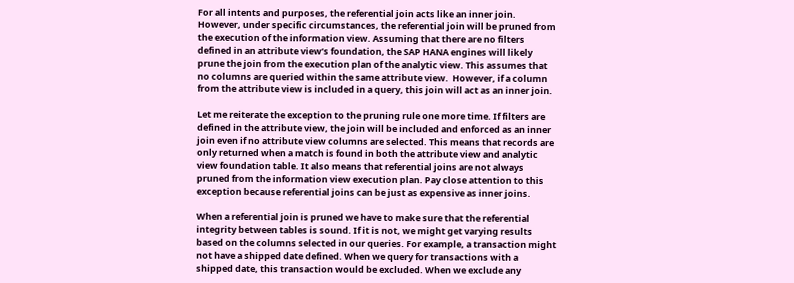For all intents and purposes, the referential join acts like an inner join. However, under specific circumstances, the referential join will be pruned from the execution of the information view. Assuming that there are no filters defined in an attribute view’s foundation, the SAP HANA engines will likely prune the join from the execution plan of the analytic view. This assumes that no columns are queried within the same attribute view.  However, if a column from the attribute view is included in a query, this join will act as an inner join.

Let me reiterate the exception to the pruning rule one more time. If filters are defined in the attribute view, the join will be included and enforced as an inner join even if no attribute view columns are selected. This means that records are only returned when a match is found in both the attribute view and analytic view foundation table. It also means that referential joins are not always pruned from the information view execution plan. Pay close attention to this exception because referential joins can be just as expensive as inner joins.

When a referential join is pruned we have to make sure that the referential integrity between tables is sound. If it is not, we might get varying results based on the columns selected in our queries. For example, a transaction might not have a shipped date defined. When we query for transactions with a shipped date, this transaction would be excluded. When we exclude any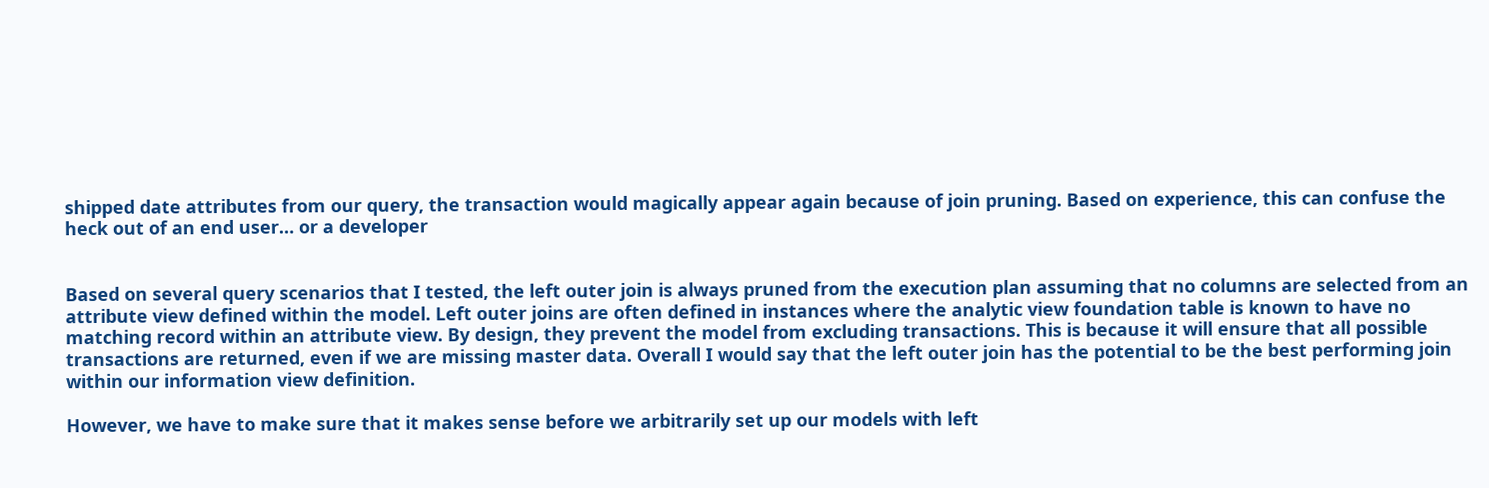shipped date attributes from our query, the transaction would magically appear again because of join pruning. Based on experience, this can confuse the heck out of an end user… or a developer


Based on several query scenarios that I tested, the left outer join is always pruned from the execution plan assuming that no columns are selected from an attribute view defined within the model. Left outer joins are often defined in instances where the analytic view foundation table is known to have no matching record within an attribute view. By design, they prevent the model from excluding transactions. This is because it will ensure that all possible transactions are returned, even if we are missing master data. Overall I would say that the left outer join has the potential to be the best performing join within our information view definition.

However, we have to make sure that it makes sense before we arbitrarily set up our models with left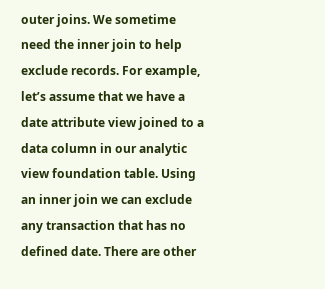outer joins. We sometime need the inner join to help exclude records. For example, let’s assume that we have a date attribute view joined to a data column in our analytic view foundation table. Using an inner join we can exclude any transaction that has no defined date. There are other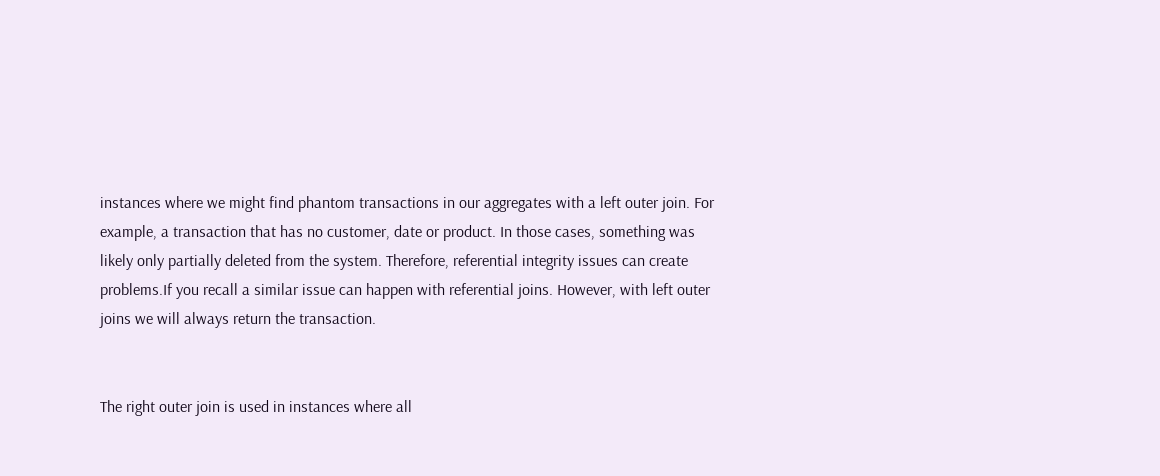instances where we might find phantom transactions in our aggregates with a left outer join. For example, a transaction that has no customer, date or product. In those cases, something was likely only partially deleted from the system. Therefore, referential integrity issues can create problems.If you recall a similar issue can happen with referential joins. However, with left outer joins we will always return the transaction.


The right outer join is used in instances where all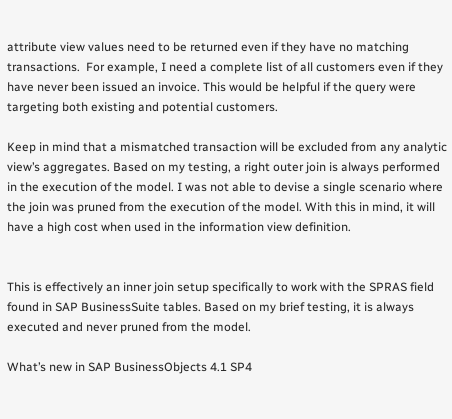attribute view values need to be returned even if they have no matching transactions.  For example, I need a complete list of all customers even if they have never been issued an invoice. This would be helpful if the query were targeting both existing and potential customers.

Keep in mind that a mismatched transaction will be excluded from any analytic view’s aggregates. Based on my testing, a right outer join is always performed in the execution of the model. I was not able to devise a single scenario where the join was pruned from the execution of the model. With this in mind, it will have a high cost when used in the information view definition.


This is effectively an inner join setup specifically to work with the SPRAS field found in SAP BusinessSuite tables. Based on my brief testing, it is always executed and never pruned from the model.

What’s new in SAP BusinessObjects 4.1 SP4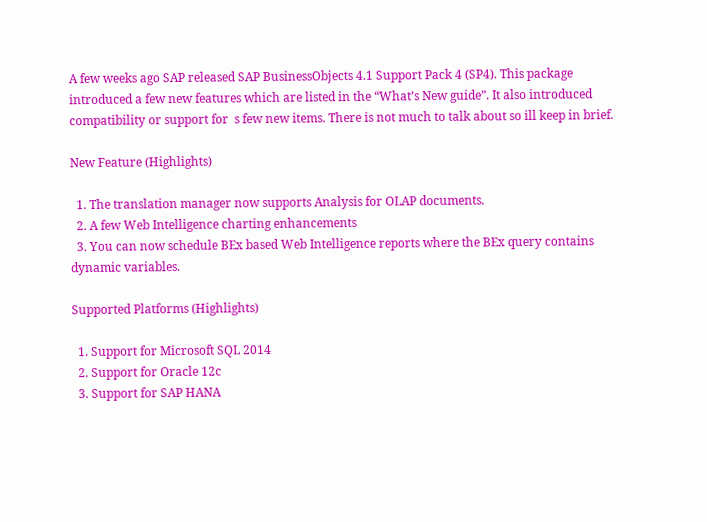A few weeks ago SAP released SAP BusinessObjects 4.1 Support Pack 4 (SP4). This package introduced a few new features which are listed in the “What’s New guide”. It also introduced compatibility or support for  s few new items. There is not much to talk about so ill keep in brief.

New Feature (Highlights)

  1. The translation manager now supports Analysis for OLAP documents.
  2. A few Web Intelligence charting enhancements
  3. You can now schedule BEx based Web Intelligence reports where the BEx query contains dynamic variables.

Supported Platforms (Highlights)

  1. Support for Microsoft SQL 2014
  2. Support for Oracle 12c
  3. Support for SAP HANA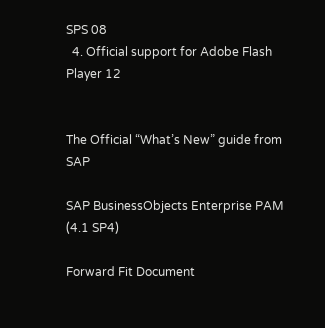SPS 08
  4. Official support for Adobe Flash Player 12


The Official “What’s New” guide from SAP

SAP BusinessObjects Enterprise PAM (4.1 SP4)

Forward Fit Document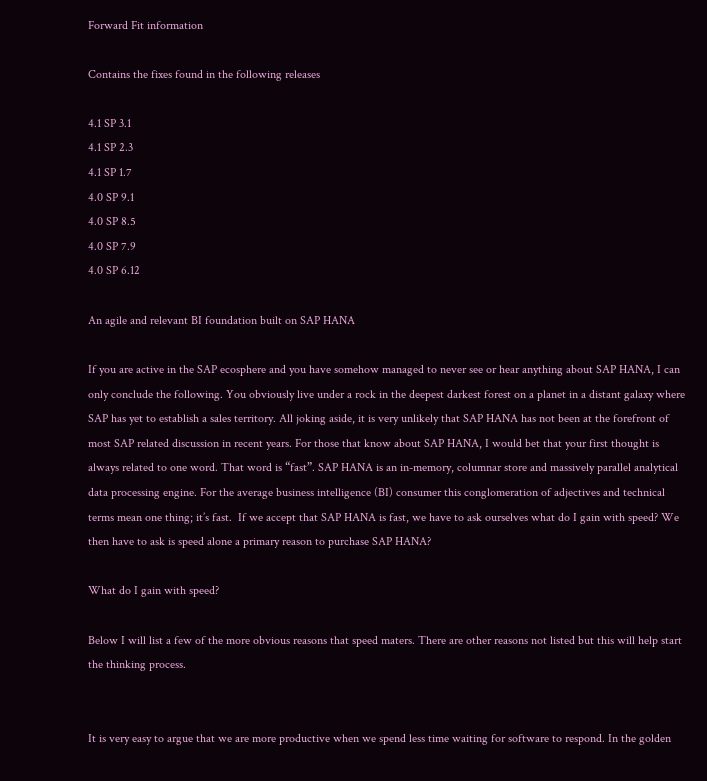Forward Fit information

Contains the fixes found in the following releases

4.1 SP 3.1
4.1 SP 2.3
4.1 SP 1.7
4.0 SP 9.1
4.0 SP 8.5
4.0 SP 7.9
4.0 SP 6.12

An agile and relevant BI foundation built on SAP HANA

If you are active in the SAP ecosphere and you have somehow managed to never see or hear anything about SAP HANA, I can only conclude the following. You obviously live under a rock in the deepest darkest forest on a planet in a distant galaxy where SAP has yet to establish a sales territory. All joking aside, it is very unlikely that SAP HANA has not been at the forefront of most SAP related discussion in recent years. For those that know about SAP HANA, I would bet that your first thought is always related to one word. That word is “fast”. SAP HANA is an in-memory, columnar store and massively parallel analytical data processing engine. For the average business intelligence (BI) consumer this conglomeration of adjectives and technical terms mean one thing; it’s fast.  If we accept that SAP HANA is fast, we have to ask ourselves what do I gain with speed? We then have to ask is speed alone a primary reason to purchase SAP HANA?

What do I gain with speed?

Below I will list a few of the more obvious reasons that speed maters. There are other reasons not listed but this will help start the thinking process.


It is very easy to argue that we are more productive when we spend less time waiting for software to respond. In the golden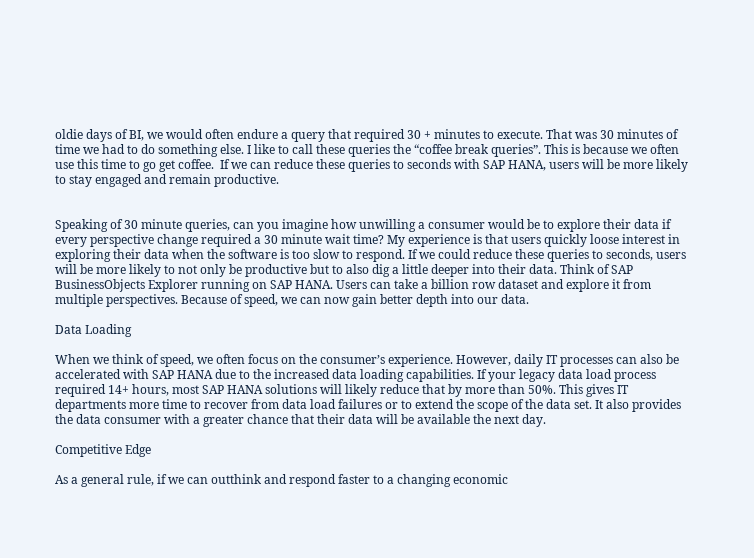oldie days of BI, we would often endure a query that required 30 + minutes to execute. That was 30 minutes of time we had to do something else. I like to call these queries the “coffee break queries”. This is because we often use this time to go get coffee.  If we can reduce these queries to seconds with SAP HANA, users will be more likely to stay engaged and remain productive.


Speaking of 30 minute queries, can you imagine how unwilling a consumer would be to explore their data if every perspective change required a 30 minute wait time? My experience is that users quickly loose interest in exploring their data when the software is too slow to respond. If we could reduce these queries to seconds, users will be more likely to not only be productive but to also dig a little deeper into their data. Think of SAP BusinessObjects Explorer running on SAP HANA. Users can take a billion row dataset and explore it from multiple perspectives. Because of speed, we can now gain better depth into our data.

Data Loading

When we think of speed, we often focus on the consumer’s experience. However, daily IT processes can also be accelerated with SAP HANA due to the increased data loading capabilities. If your legacy data load process required 14+ hours, most SAP HANA solutions will likely reduce that by more than 50%. This gives IT departments more time to recover from data load failures or to extend the scope of the data set. It also provides the data consumer with a greater chance that their data will be available the next day.

Competitive Edge

As a general rule, if we can outthink and respond faster to a changing economic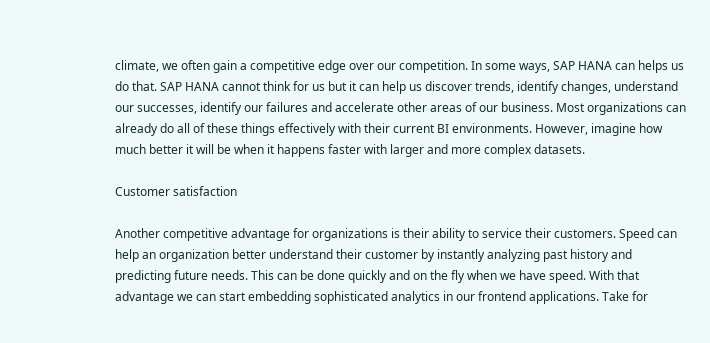climate, we often gain a competitive edge over our competition. In some ways, SAP HANA can helps us do that. SAP HANA cannot think for us but it can help us discover trends, identify changes, understand our successes, identify our failures and accelerate other areas of our business. Most organizations can already do all of these things effectively with their current BI environments. However, imagine how much better it will be when it happens faster with larger and more complex datasets.

Customer satisfaction

Another competitive advantage for organizations is their ability to service their customers. Speed can help an organization better understand their customer by instantly analyzing past history and predicting future needs. This can be done quickly and on the fly when we have speed. With that advantage we can start embedding sophisticated analytics in our frontend applications. Take for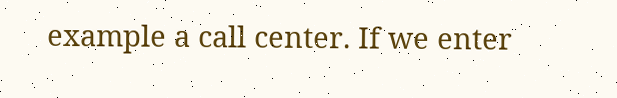example a call center. If we enter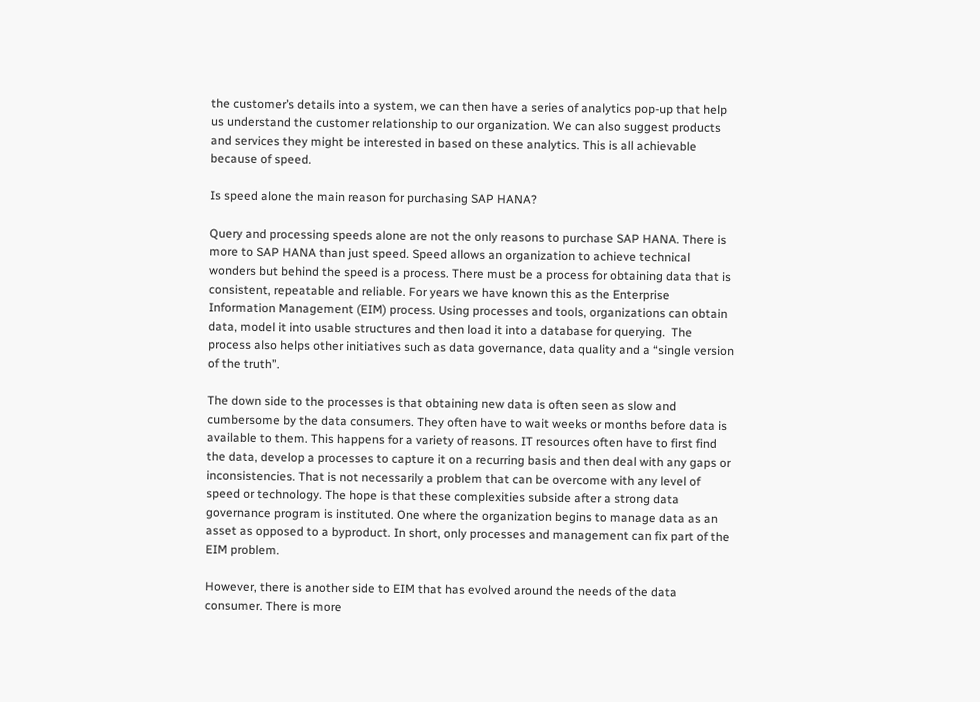the customer’s details into a system, we can then have a series of analytics pop-up that help us understand the customer relationship to our organization. We can also suggest products and services they might be interested in based on these analytics. This is all achievable because of speed.

Is speed alone the main reason for purchasing SAP HANA?

Query and processing speeds alone are not the only reasons to purchase SAP HANA. There is more to SAP HANA than just speed. Speed allows an organization to achieve technical wonders but behind the speed is a process. There must be a process for obtaining data that is consistent, repeatable and reliable. For years we have known this as the Enterprise Information Management (EIM) process. Using processes and tools, organizations can obtain data, model it into usable structures and then load it into a database for querying.  The process also helps other initiatives such as data governance, data quality and a “single version of the truth”.

The down side to the processes is that obtaining new data is often seen as slow and cumbersome by the data consumers. They often have to wait weeks or months before data is available to them. This happens for a variety of reasons. IT resources often have to first find the data, develop a processes to capture it on a recurring basis and then deal with any gaps or inconsistencies. That is not necessarily a problem that can be overcome with any level of speed or technology. The hope is that these complexities subside after a strong data governance program is instituted. One where the organization begins to manage data as an asset as opposed to a byproduct. In short, only processes and management can fix part of the EIM problem.

However, there is another side to EIM that has evolved around the needs of the data consumer. There is more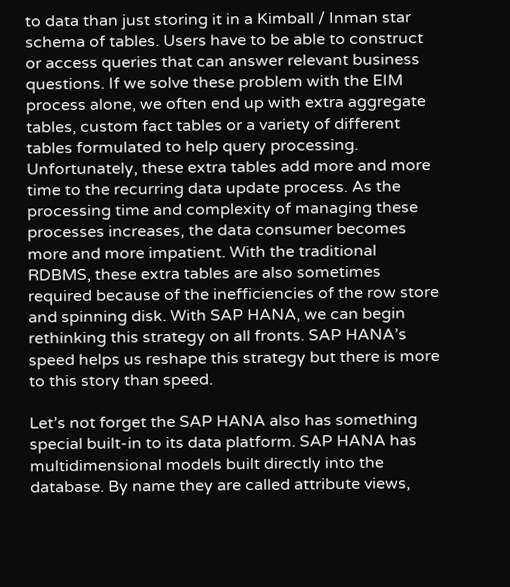to data than just storing it in a Kimball / Inman star schema of tables. Users have to be able to construct or access queries that can answer relevant business questions. If we solve these problem with the EIM process alone, we often end up with extra aggregate tables, custom fact tables or a variety of different tables formulated to help query processing. Unfortunately, these extra tables add more and more time to the recurring data update process. As the processing time and complexity of managing these processes increases, the data consumer becomes more and more impatient. With the traditional RDBMS, these extra tables are also sometimes required because of the inefficiencies of the row store and spinning disk. With SAP HANA, we can begin rethinking this strategy on all fronts. SAP HANA’s speed helps us reshape this strategy but there is more to this story than speed.

Let’s not forget the SAP HANA also has something special built-in to its data platform. SAP HANA has multidimensional models built directly into the database. By name they are called attribute views,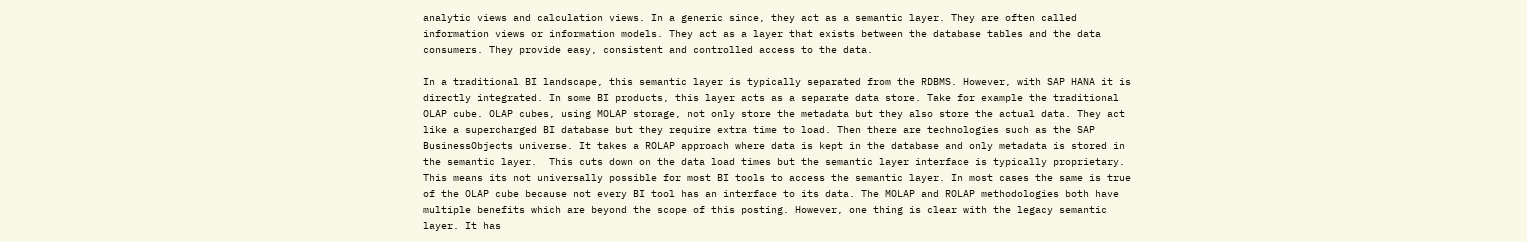analytic views and calculation views. In a generic since, they act as a semantic layer. They are often called information views or information models. They act as a layer that exists between the database tables and the data consumers. They provide easy, consistent and controlled access to the data.

In a traditional BI landscape, this semantic layer is typically separated from the RDBMS. However, with SAP HANA it is directly integrated. In some BI products, this layer acts as a separate data store. Take for example the traditional OLAP cube. OLAP cubes, using MOLAP storage, not only store the metadata but they also store the actual data. They act like a supercharged BI database but they require extra time to load. Then there are technologies such as the SAP BusinessObjects universe. It takes a ROLAP approach where data is kept in the database and only metadata is stored in the semantic layer.  This cuts down on the data load times but the semantic layer interface is typically proprietary. This means its not universally possible for most BI tools to access the semantic layer. In most cases the same is true of the OLAP cube because not every BI tool has an interface to its data. The MOLAP and ROLAP methodologies both have multiple benefits which are beyond the scope of this posting. However, one thing is clear with the legacy semantic layer. It has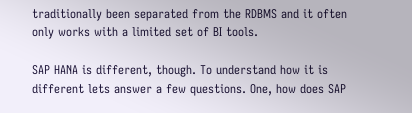traditionally been separated from the RDBMS and it often only works with a limited set of BI tools.

SAP HANA is different, though. To understand how it is different lets answer a few questions. One, how does SAP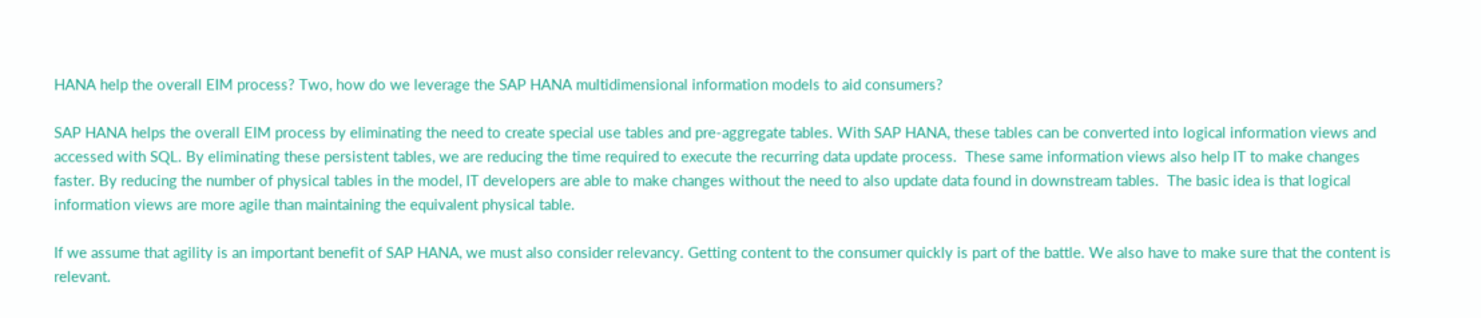HANA help the overall EIM process? Two, how do we leverage the SAP HANA multidimensional information models to aid consumers?

SAP HANA helps the overall EIM process by eliminating the need to create special use tables and pre-aggregate tables. With SAP HANA, these tables can be converted into logical information views and accessed with SQL. By eliminating these persistent tables, we are reducing the time required to execute the recurring data update process.  These same information views also help IT to make changes faster. By reducing the number of physical tables in the model, IT developers are able to make changes without the need to also update data found in downstream tables.  The basic idea is that logical information views are more agile than maintaining the equivalent physical table.

If we assume that agility is an important benefit of SAP HANA, we must also consider relevancy. Getting content to the consumer quickly is part of the battle. We also have to make sure that the content is relevant.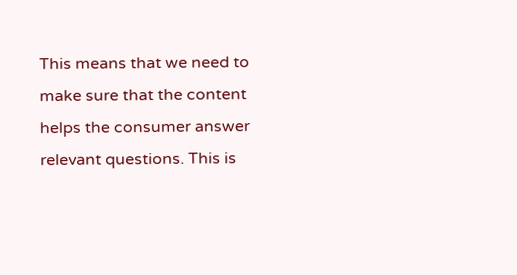This means that we need to make sure that the content helps the consumer answer relevant questions. This is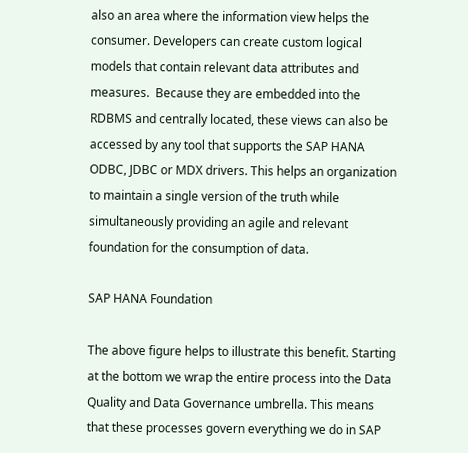also an area where the information view helps the consumer. Developers can create custom logical models that contain relevant data attributes and measures.  Because they are embedded into the RDBMS and centrally located, these views can also be accessed by any tool that supports the SAP HANA ODBC, JDBC or MDX drivers. This helps an organization to maintain a single version of the truth while simultaneously providing an agile and relevant foundation for the consumption of data.

SAP HANA Foundation

The above figure helps to illustrate this benefit. Starting at the bottom we wrap the entire process into the Data Quality and Data Governance umbrella. This means that these processes govern everything we do in SAP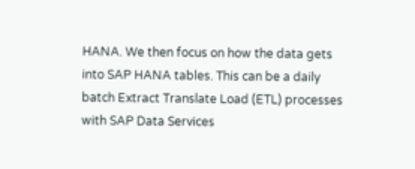HANA. We then focus on how the data gets into SAP HANA tables. This can be a daily batch Extract Translate Load (ETL) processes with SAP Data Services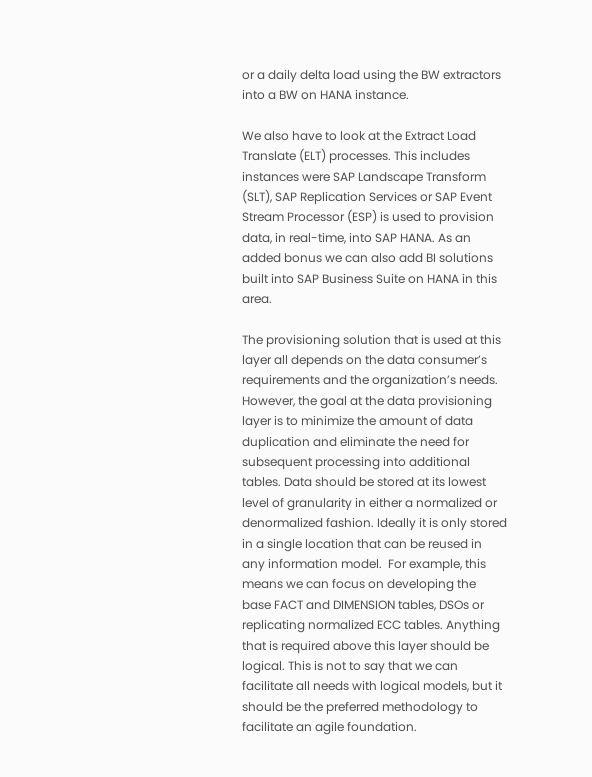or a daily delta load using the BW extractors into a BW on HANA instance.

We also have to look at the Extract Load Translate (ELT) processes. This includes instances were SAP Landscape Transform (SLT), SAP Replication Services or SAP Event Stream Processor (ESP) is used to provision data, in real-time, into SAP HANA. As an added bonus we can also add BI solutions built into SAP Business Suite on HANA in this area.

The provisioning solution that is used at this layer all depends on the data consumer’s requirements and the organization’s needs. However, the goal at the data provisioning layer is to minimize the amount of data duplication and eliminate the need for subsequent processing into additional tables. Data should be stored at its lowest level of granularity in either a normalized or denormalized fashion. Ideally it is only stored in a single location that can be reused in any information model.  For example, this means we can focus on developing the base FACT and DIMENSION tables, DSOs or replicating normalized ECC tables. Anything that is required above this layer should be logical. This is not to say that we can facilitate all needs with logical models, but it should be the preferred methodology to facilitate an agile foundation.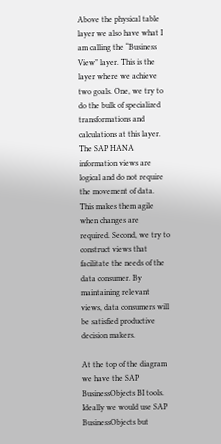Above the physical table layer we also have what I am calling the “Business View” layer. This is the layer where we achieve two goals. One, we try to do the bulk of specialized transformations and calculations at this layer. The SAP HANA information views are logical and do not require the movement of data. This makes them agile when changes are required. Second, we try to construct views that facilitate the needs of the data consumer. By maintaining relevant views, data consumers will be satisfied productive decision makers.

At the top of the diagram we have the SAP BusinessObjects BI tools. Ideally we would use SAP BusinessObjects but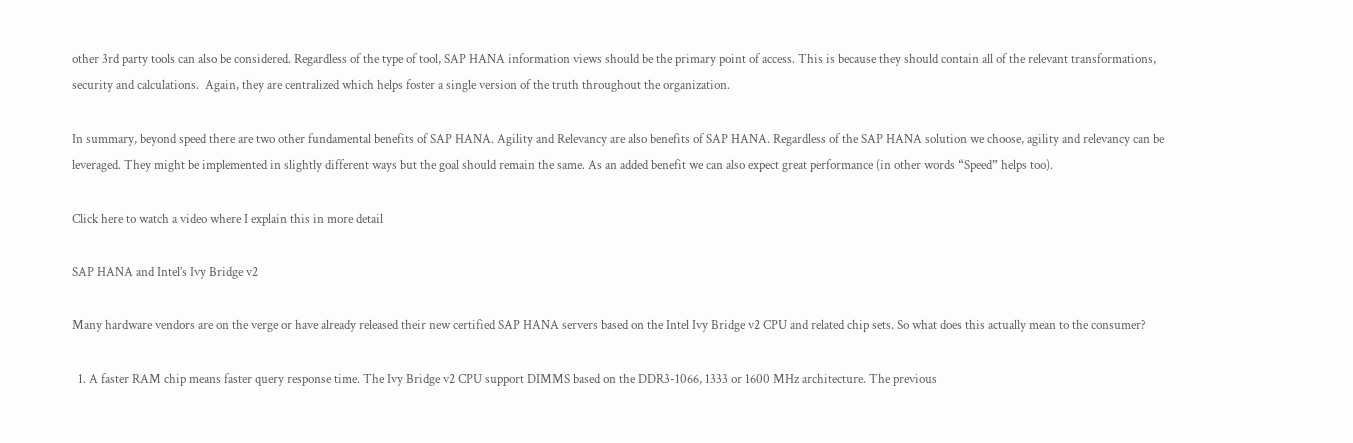other 3rd party tools can also be considered. Regardless of the type of tool, SAP HANA information views should be the primary point of access. This is because they should contain all of the relevant transformations, security and calculations.  Again, they are centralized which helps foster a single version of the truth throughout the organization.

In summary, beyond speed there are two other fundamental benefits of SAP HANA. Agility and Relevancy are also benefits of SAP HANA. Regardless of the SAP HANA solution we choose, agility and relevancy can be leveraged. They might be implemented in slightly different ways but the goal should remain the same. As an added benefit we can also expect great performance (in other words “Speed” helps too).

Click here to watch a video where I explain this in more detail

SAP HANA and Intel’s Ivy Bridge v2

Many hardware vendors are on the verge or have already released their new certified SAP HANA servers based on the Intel Ivy Bridge v2 CPU and related chip sets. So what does this actually mean to the consumer?

  1. A faster RAM chip means faster query response time. The Ivy Bridge v2 CPU support DIMMS based on the DDR3-1066, 1333 or 1600 MHz architecture. The previous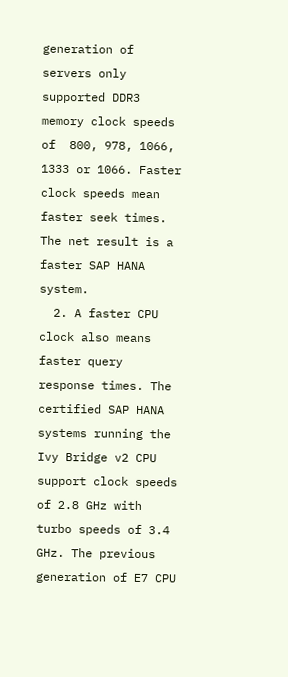generation of servers only supported DDR3 memory clock speeds of  800, 978, 1066, 1333 or 1066. Faster clock speeds mean faster seek times. The net result is a faster SAP HANA system.
  2. A faster CPU clock also means faster query response times. The certified SAP HANA systems running the Ivy Bridge v2 CPU support clock speeds of 2.8 GHz with turbo speeds of 3.4 GHz. The previous generation of E7 CPU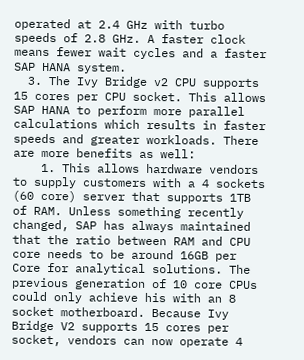operated at 2.4 GHz with turbo speeds of 2.8 GHz. A faster clock means fewer wait cycles and a faster SAP HANA system.
  3. The Ivy Bridge v2 CPU supports 15 cores per CPU socket. This allows SAP HANA to perform more parallel calculations which results in faster speeds and greater workloads. There are more benefits as well:
    1. This allows hardware vendors to supply customers with a 4 sockets (60 core) server that supports 1TB of RAM. Unless something recently changed, SAP has always maintained that the ratio between RAM and CPU core needs to be around 16GB per Core for analytical solutions. The previous generation of 10 core CPUs could only achieve his with an 8 socket motherboard. Because Ivy Bridge V2 supports 15 cores per socket, vendors can now operate 4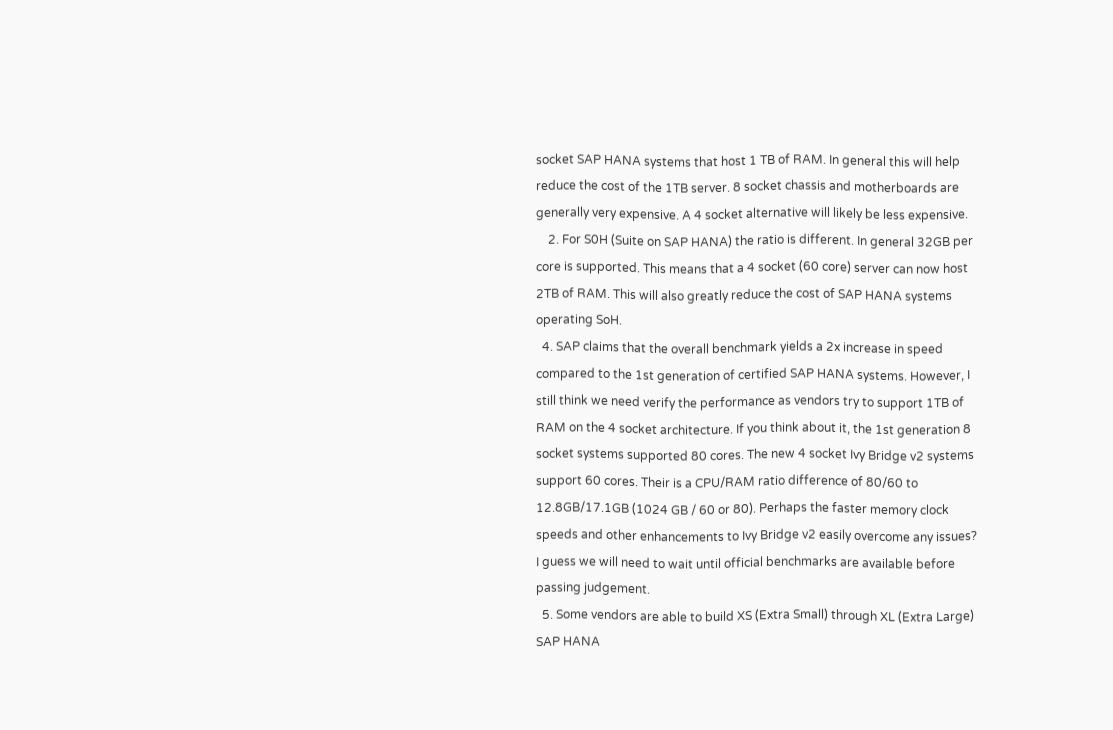socket SAP HANA systems that host 1 TB of RAM. In general this will help reduce the cost of the 1TB server. 8 socket chassis and motherboards are generally very expensive. A 4 socket alternative will likely be less expensive.
    2. For S0H (Suite on SAP HANA) the ratio is different. In general 32GB per core is supported. This means that a 4 socket (60 core) server can now host 2TB of RAM. This will also greatly reduce the cost of SAP HANA systems operating SoH.
  4. SAP claims that the overall benchmark yields a 2x increase in speed compared to the 1st generation of certified SAP HANA systems. However, I still think we need verify the performance as vendors try to support 1TB of RAM on the 4 socket architecture. If you think about it, the 1st generation 8 socket systems supported 80 cores. The new 4 socket Ivy Bridge v2 systems support 60 cores. Their is a CPU/RAM ratio difference of 80/60 to 12.8GB/17.1GB (1024 GB / 60 or 80). Perhaps the faster memory clock speeds and other enhancements to Ivy Bridge v2 easily overcome any issues?  I guess we will need to wait until official benchmarks are available before passing judgement.
  5. Some vendors are able to build XS (Extra Small) through XL (Extra Large)  SAP HANA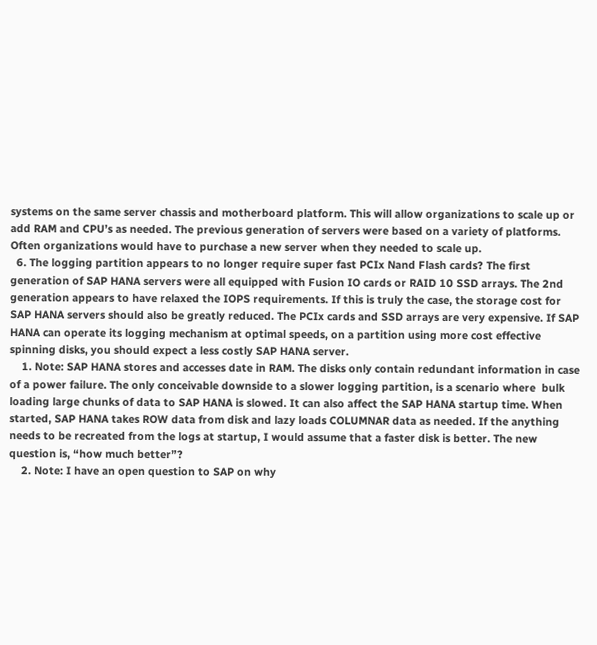systems on the same server chassis and motherboard platform. This will allow organizations to scale up or add RAM and CPU’s as needed. The previous generation of servers were based on a variety of platforms. Often organizations would have to purchase a new server when they needed to scale up.
  6. The logging partition appears to no longer require super fast PCIx Nand Flash cards? The first generation of SAP HANA servers were all equipped with Fusion IO cards or RAID 10 SSD arrays. The 2nd generation appears to have relaxed the IOPS requirements. If this is truly the case, the storage cost for SAP HANA servers should also be greatly reduced. The PCIx cards and SSD arrays are very expensive. If SAP HANA can operate its logging mechanism at optimal speeds, on a partition using more cost effective spinning disks, you should expect a less costly SAP HANA server.
    1. Note: SAP HANA stores and accesses date in RAM. The disks only contain redundant information in case of a power failure. The only conceivable downside to a slower logging partition, is a scenario where  bulk loading large chunks of data to SAP HANA is slowed. It can also affect the SAP HANA startup time. When started, SAP HANA takes ROW data from disk and lazy loads COLUMNAR data as needed. If the anything needs to be recreated from the logs at startup, I would assume that a faster disk is better. The new question is, “how much better”?
    2. Note: I have an open question to SAP on why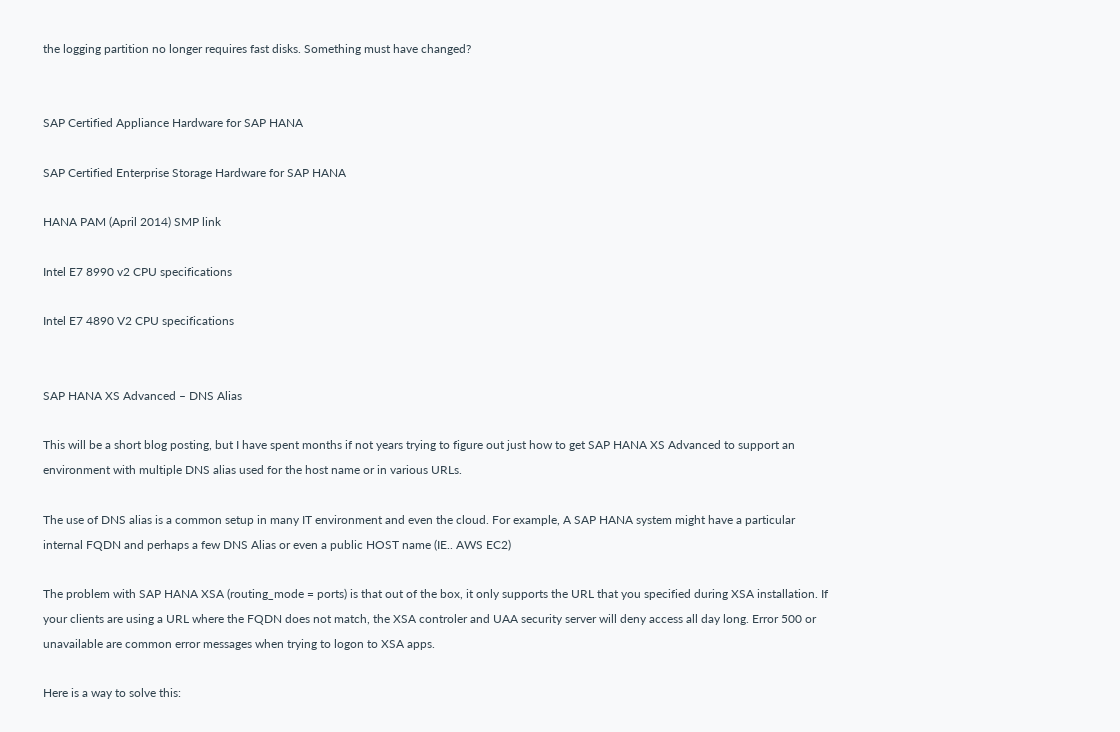the logging partition no longer requires fast disks. Something must have changed?


SAP Certified Appliance Hardware for SAP HANA

SAP Certified Enterprise Storage Hardware for SAP HANA

HANA PAM (April 2014) SMP link

Intel E7 8990 v2 CPU specifications

Intel E7 4890 V2 CPU specifications


SAP HANA XS Advanced – DNS Alias

This will be a short blog posting, but I have spent months if not years trying to figure out just how to get SAP HANA XS Advanced to support an environment with multiple DNS alias used for the host name or in various URLs.

The use of DNS alias is a common setup in many IT environment and even the cloud. For example, A SAP HANA system might have a particular internal FQDN and perhaps a few DNS Alias or even a public HOST name (IE.. AWS EC2)

The problem with SAP HANA XSA (routing_mode = ports) is that out of the box, it only supports the URL that you specified during XSA installation. If your clients are using a URL where the FQDN does not match, the XSA controler and UAA security server will deny access all day long. Error 500 or unavailable are common error messages when trying to logon to XSA apps.

Here is a way to solve this: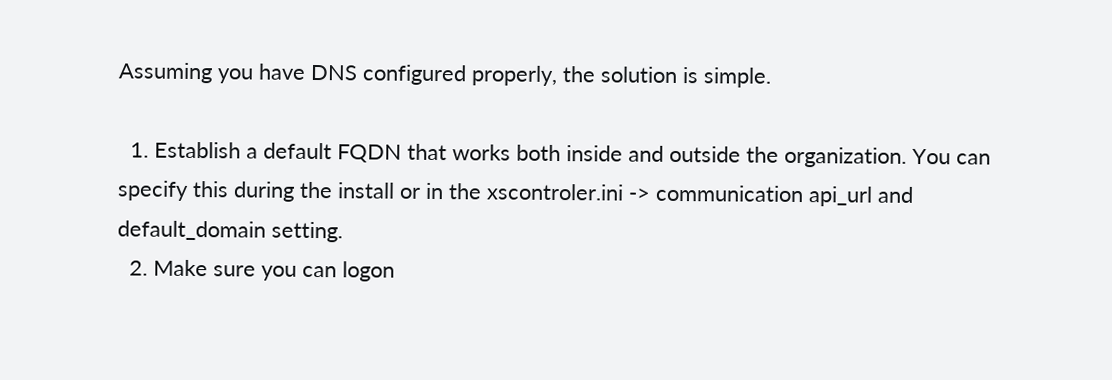Assuming you have DNS configured properly, the solution is simple.

  1. Establish a default FQDN that works both inside and outside the organization. You can specify this during the install or in the xscontroler.ini -> communication api_url and default_domain setting.
  2. Make sure you can logon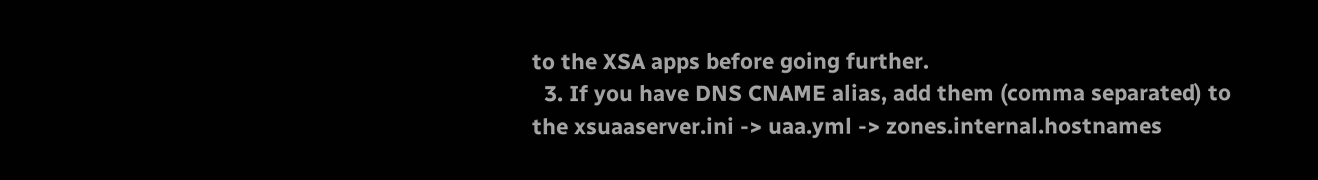to the XSA apps before going further.
  3. If you have DNS CNAME alias, add them (comma separated) to the xsuaaserver.ini -> uaa.yml -> zones.internal.hostnames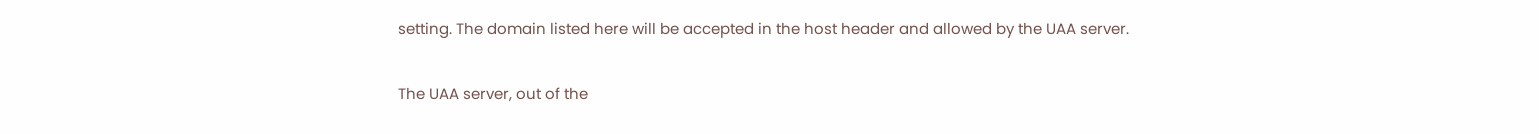setting. The domain listed here will be accepted in the host header and allowed by the UAA server.

The UAA server, out of the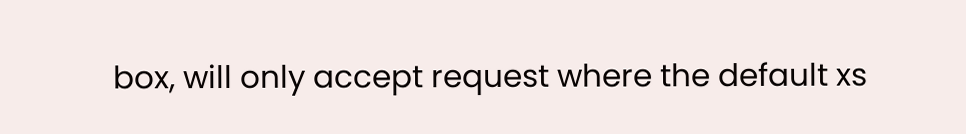box, will only accept request where the default xs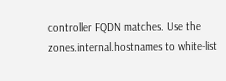controller FQDN matches. Use the zones.internal.hostnames to white-list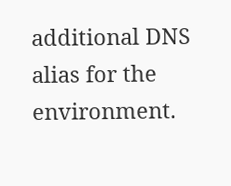additional DNS alias for the environment.